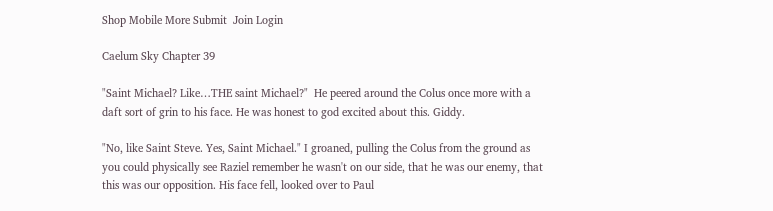Shop Mobile More Submit  Join Login

Caelum Sky Chapter 39

"Saint Michael? Like…THE saint Michael?"  He peered around the Colus once more with a daft sort of grin to his face. He was honest to god excited about this. Giddy.

"No, like Saint Steve. Yes, Saint Michael." I groaned, pulling the Colus from the ground as you could physically see Raziel remember he wasn't on our side, that he was our enemy, that this was our opposition. His face fell, looked over to Paul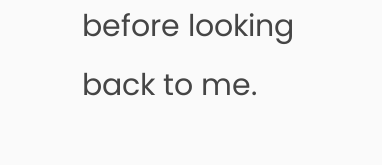before looking back to me.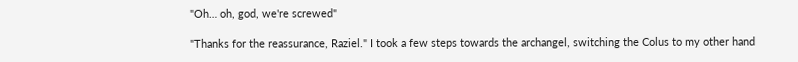"Oh… oh, god, we're screwed"

"Thanks for the reassurance, Raziel." I took a few steps towards the archangel, switching the Colus to my other hand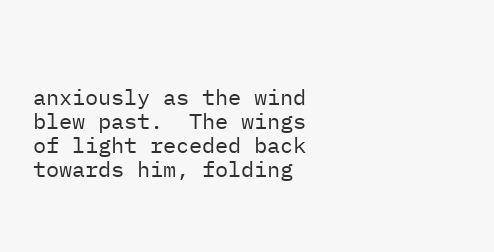anxiously as the wind blew past.  The wings of light receded back towards him, folding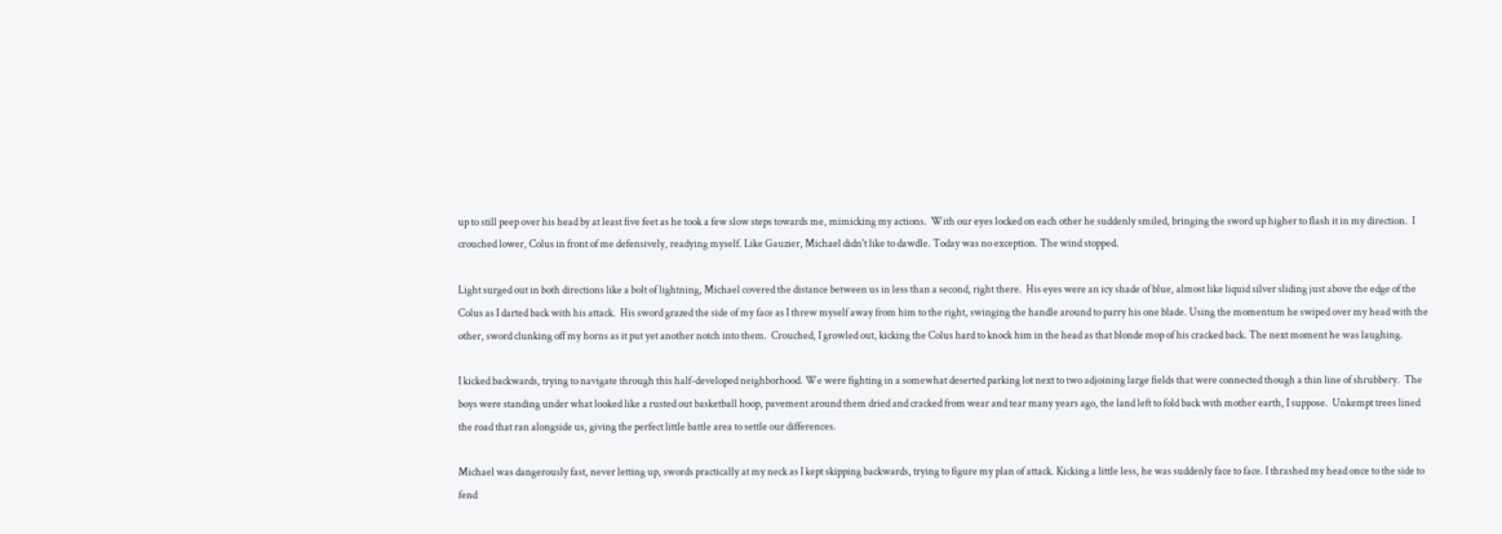up to still peep over his head by at least five feet as he took a few slow steps towards me, mimicking my actions.  With our eyes locked on each other he suddenly smiled, bringing the sword up higher to flash it in my direction.  I crouched lower, Colus in front of me defensively, readying myself. Like Gauzier, Michael didn't like to dawdle. Today was no exception. The wind stopped.

Light surged out in both directions like a bolt of lightning, Michael covered the distance between us in less than a second, right there.  His eyes were an icy shade of blue, almost like liquid silver sliding just above the edge of the Colus as I darted back with his attack.  His sword grazed the side of my face as I threw myself away from him to the right, swinging the handle around to parry his one blade. Using the momentum he swiped over my head with the other, sword clunking off my horns as it put yet another notch into them.  Crouched, I growled out, kicking the Colus hard to knock him in the head as that blonde mop of his cracked back. The next moment he was laughing.

I kicked backwards, trying to navigate through this half-developed neighborhood. We were fighting in a somewhat deserted parking lot next to two adjoining large fields that were connected though a thin line of shrubbery.  The boys were standing under what looked like a rusted out basketball hoop, pavement around them dried and cracked from wear and tear many years ago, the land left to fold back with mother earth, I suppose.  Unkempt trees lined the road that ran alongside us, giving the perfect little battle area to settle our differences.

Michael was dangerously fast, never letting up, swords practically at my neck as I kept skipping backwards, trying to figure my plan of attack. Kicking a little less, he was suddenly face to face. I thrashed my head once to the side to fend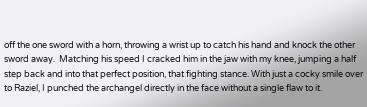off the one sword with a horn, throwing a wrist up to catch his hand and knock the other sword away.  Matching his speed I cracked him in the jaw with my knee, jumping a half step back and into that perfect position, that fighting stance. With just a cocky smile over to Raziel, I punched the archangel directly in the face without a single flaw to it.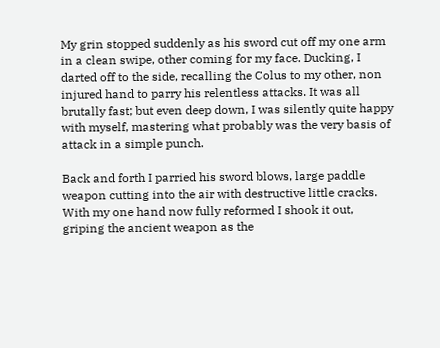My grin stopped suddenly as his sword cut off my one arm in a clean swipe, other coming for my face. Ducking, I darted off to the side, recalling the Colus to my other, non injured hand to parry his relentless attacks. It was all brutally fast; but even deep down, I was silently quite happy with myself, mastering what probably was the very basis of attack in a simple punch.

Back and forth I parried his sword blows, large paddle weapon cutting into the air with destructive little cracks. With my one hand now fully reformed I shook it out, griping the ancient weapon as the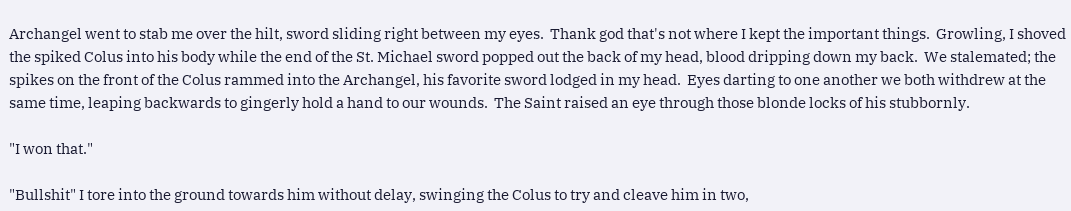Archangel went to stab me over the hilt, sword sliding right between my eyes.  Thank god that's not where I kept the important things.  Growling, I shoved the spiked Colus into his body while the end of the St. Michael sword popped out the back of my head, blood dripping down my back.  We stalemated; the spikes on the front of the Colus rammed into the Archangel, his favorite sword lodged in my head.  Eyes darting to one another we both withdrew at the same time, leaping backwards to gingerly hold a hand to our wounds.  The Saint raised an eye through those blonde locks of his stubbornly.

"I won that."

"Bullshit" I tore into the ground towards him without delay, swinging the Colus to try and cleave him in two,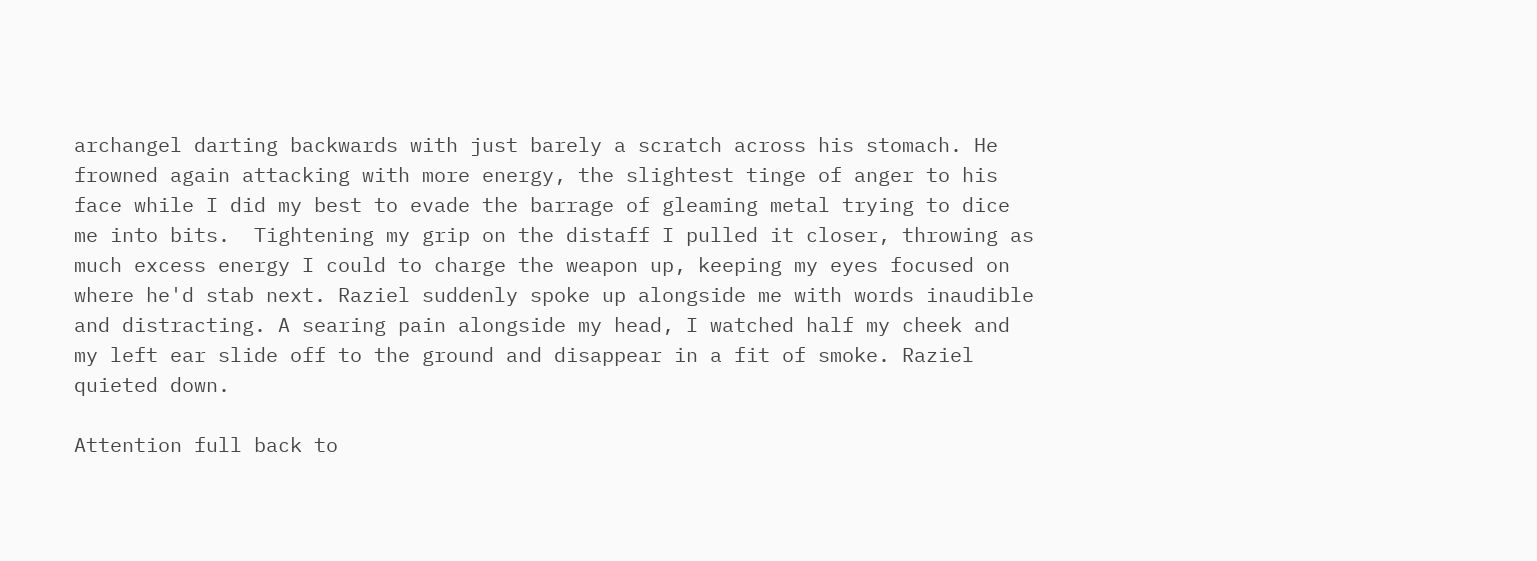archangel darting backwards with just barely a scratch across his stomach. He frowned again attacking with more energy, the slightest tinge of anger to his face while I did my best to evade the barrage of gleaming metal trying to dice me into bits.  Tightening my grip on the distaff I pulled it closer, throwing as much excess energy I could to charge the weapon up, keeping my eyes focused on where he'd stab next. Raziel suddenly spoke up alongside me with words inaudible and distracting. A searing pain alongside my head, I watched half my cheek and my left ear slide off to the ground and disappear in a fit of smoke. Raziel quieted down.

Attention full back to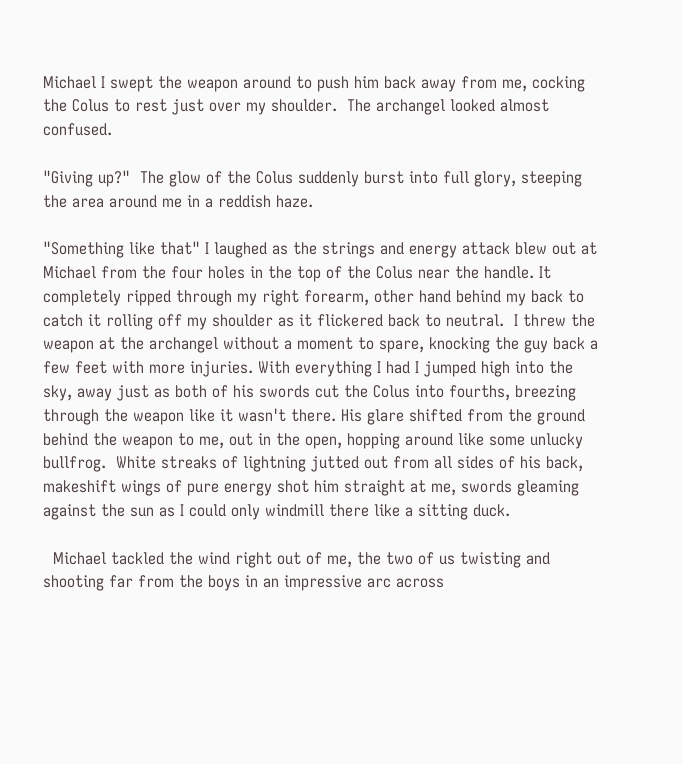Michael I swept the weapon around to push him back away from me, cocking the Colus to rest just over my shoulder.  The archangel looked almost confused.

"Giving up?"  The glow of the Colus suddenly burst into full glory, steeping the area around me in a reddish haze.

"Something like that" I laughed as the strings and energy attack blew out at Michael from the four holes in the top of the Colus near the handle. It completely ripped through my right forearm, other hand behind my back to catch it rolling off my shoulder as it flickered back to neutral.  I threw the weapon at the archangel without a moment to spare, knocking the guy back a few feet with more injuries. With everything I had I jumped high into the sky, away just as both of his swords cut the Colus into fourths, breezing through the weapon like it wasn't there. His glare shifted from the ground behind the weapon to me, out in the open, hopping around like some unlucky bullfrog.  White streaks of lightning jutted out from all sides of his back, makeshift wings of pure energy shot him straight at me, swords gleaming against the sun as I could only windmill there like a sitting duck.

  Michael tackled the wind right out of me, the two of us twisting and shooting far from the boys in an impressive arc across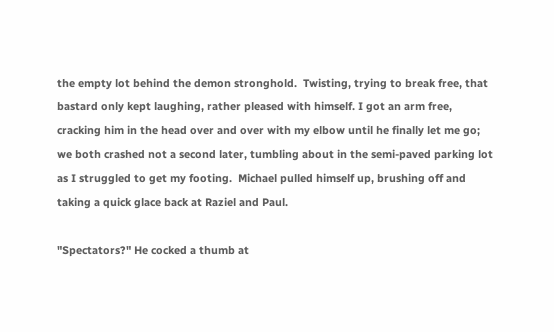the empty lot behind the demon stronghold.  Twisting, trying to break free, that bastard only kept laughing, rather pleased with himself. I got an arm free, cracking him in the head over and over with my elbow until he finally let me go; we both crashed not a second later, tumbling about in the semi-paved parking lot as I struggled to get my footing.  Michael pulled himself up, brushing off and taking a quick glace back at Raziel and Paul.

"Spectators?" He cocked a thumb at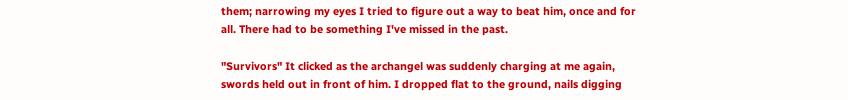them; narrowing my eyes I tried to figure out a way to beat him, once and for all. There had to be something I've missed in the past.

"Survivors" It clicked as the archangel was suddenly charging at me again, swords held out in front of him. I dropped flat to the ground, nails digging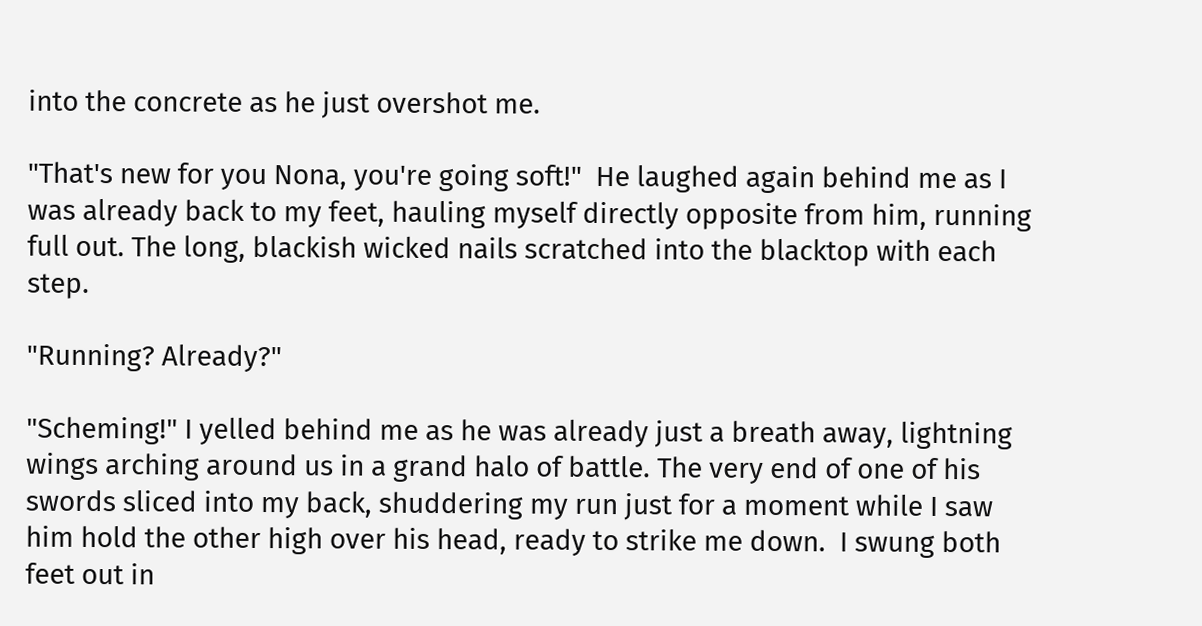into the concrete as he just overshot me.

"That's new for you Nona, you're going soft!"  He laughed again behind me as I was already back to my feet, hauling myself directly opposite from him, running full out. The long, blackish wicked nails scratched into the blacktop with each step.

"Running? Already?"

"Scheming!" I yelled behind me as he was already just a breath away, lightning wings arching around us in a grand halo of battle. The very end of one of his swords sliced into my back, shuddering my run just for a moment while I saw him hold the other high over his head, ready to strike me down.  I swung both feet out in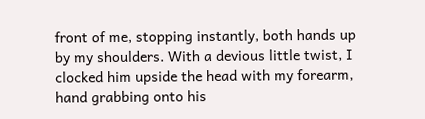front of me, stopping instantly, both hands up by my shoulders. With a devious little twist, I clocked him upside the head with my forearm, hand grabbing onto his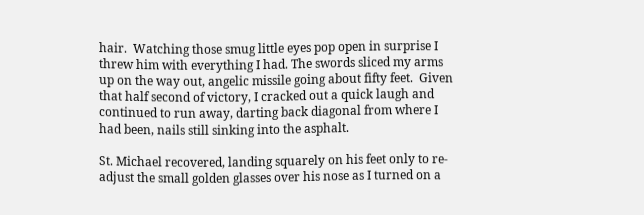hair.  Watching those smug little eyes pop open in surprise I threw him with everything I had. The swords sliced my arms up on the way out, angelic missile going about fifty feet.  Given that half second of victory, I cracked out a quick laugh and continued to run away, darting back diagonal from where I had been, nails still sinking into the asphalt.

St. Michael recovered, landing squarely on his feet only to re-adjust the small golden glasses over his nose as I turned on a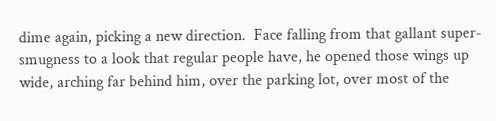dime again, picking a new direction.  Face falling from that gallant super-smugness to a look that regular people have, he opened those wings up wide, arching far behind him, over the parking lot, over most of the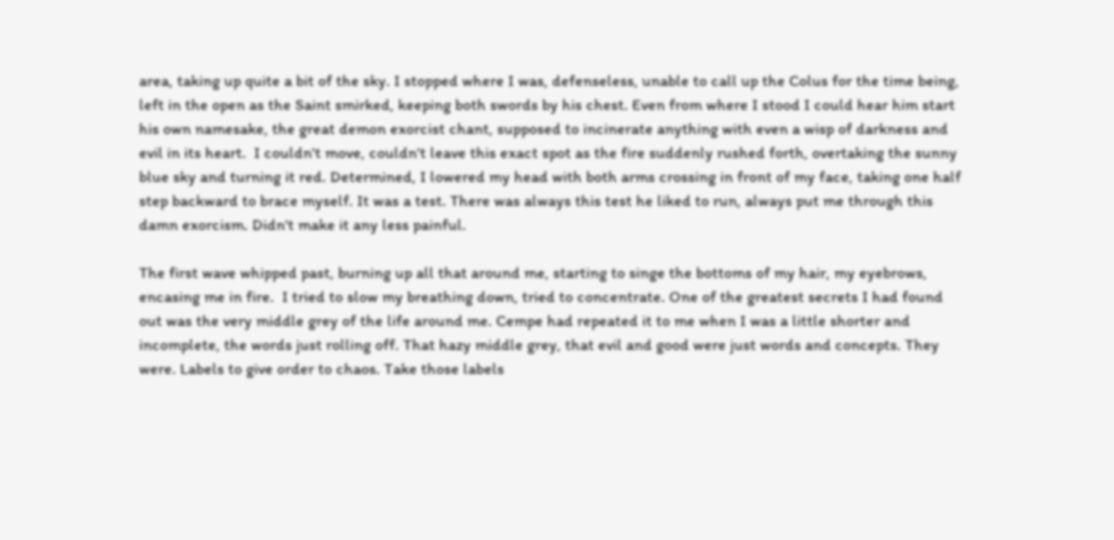area, taking up quite a bit of the sky. I stopped where I was, defenseless, unable to call up the Colus for the time being, left in the open as the Saint smirked, keeping both swords by his chest. Even from where I stood I could hear him start his own namesake, the great demon exorcist chant, supposed to incinerate anything with even a wisp of darkness and evil in its heart.  I couldn't move, couldn't leave this exact spot as the fire suddenly rushed forth, overtaking the sunny blue sky and turning it red. Determined, I lowered my head with both arms crossing in front of my face, taking one half step backward to brace myself. It was a test. There was always this test he liked to run, always put me through this damn exorcism. Didn't make it any less painful.

The first wave whipped past, burning up all that around me, starting to singe the bottoms of my hair, my eyebrows, encasing me in fire.  I tried to slow my breathing down, tried to concentrate. One of the greatest secrets I had found out was the very middle grey of the life around me. Cempe had repeated it to me when I was a little shorter and incomplete, the words just rolling off. That hazy middle grey, that evil and good were just words and concepts. They were. Labels to give order to chaos. Take those labels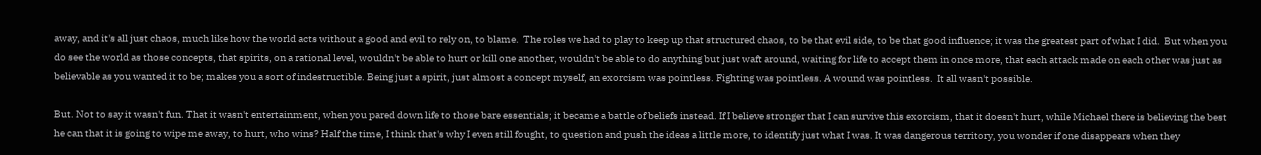away, and it's all just chaos, much like how the world acts without a good and evil to rely on, to blame.  The roles we had to play to keep up that structured chaos, to be that evil side, to be that good influence; it was the greatest part of what I did.  But when you do see the world as those concepts, that spirits, on a rational level, wouldn't be able to hurt or kill one another, wouldn't be able to do anything but just waft around, waiting for life to accept them in once more, that each attack made on each other was just as believable as you wanted it to be; makes you a sort of indestructible. Being just a spirit, just almost a concept myself, an exorcism was pointless. Fighting was pointless. A wound was pointless.  It all wasn't possible.

But. Not to say it wasn't fun. That it wasn't entertainment, when you pared down life to those bare essentials; it became a battle of beliefs instead. If I believe stronger that I can survive this exorcism, that it doesn't hurt, while Michael there is believing the best he can that it is going to wipe me away, to hurt, who wins? Half the time, I think that's why I even still fought, to question and push the ideas a little more, to identify just what I was. It was dangerous territory, you wonder if one disappears when they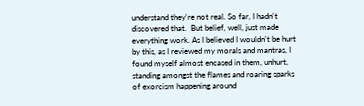understand they're not real. So far, I hadn't discovered that.  But belief, well, just made everything work. As I believed I wouldn't be hurt by this, as I reviewed my morals and mantras, I found myself almost encased in them, unhurt, standing amongst the flames and roaring sparks of exorcism happening around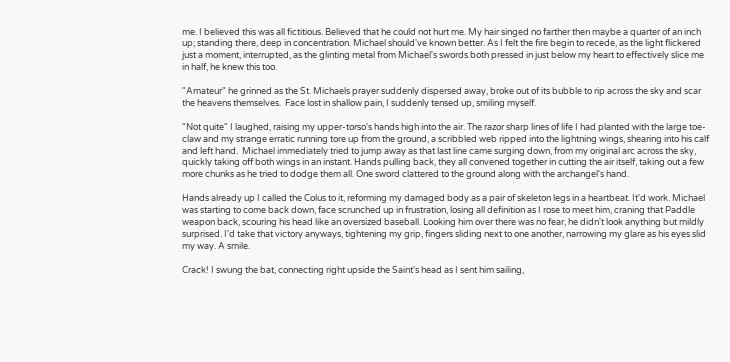me. I believed this was all fictitious. Believed that he could not hurt me. My hair singed no farther then maybe a quarter of an inch up; standing there, deep in concentration. Michael should've known better. As I felt the fire begin to recede, as the light flickered just a moment, interrupted, as the glinting metal from Michael's swords both pressed in just below my heart to effectively slice me in half, he knew this too.

"Amateur" he grinned as the St. Michaels prayer suddenly dispersed away, broke out of its bubble to rip across the sky and scar the heavens themselves.  Face lost in shallow pain, I suddenly tensed up, smiling myself.

"Not quite" I laughed, raising my upper-torso's hands high into the air. The razor sharp lines of life I had planted with the large toe-claw and my strange erratic running tore up from the ground, a scribbled web ripped into the lightning wings, shearing into his calf and left hand.  Michael immediately tried to jump away as that last line came surging down, from my original arc across the sky, quickly taking off both wings in an instant. Hands pulling back, they all convened together in cutting the air itself, taking out a few more chunks as he tried to dodge them all. One sword clattered to the ground along with the archangel's hand.

Hands already up I called the Colus to it, reforming my damaged body as a pair of skeleton legs in a heartbeat. It'd work. Michael was starting to come back down, face scrunched up in frustration, losing all definition as I rose to meet him, craning that Paddle weapon back, scouring his head like an oversized baseball. Looking him over there was no fear, he didn't look anything but mildly surprised. I'd take that victory anyways, tightening my grip, fingers sliding next to one another, narrowing my glare as his eyes slid my way. A smile.

Crack! I swung the bat, connecting right upside the Saint's head as I sent him sailing,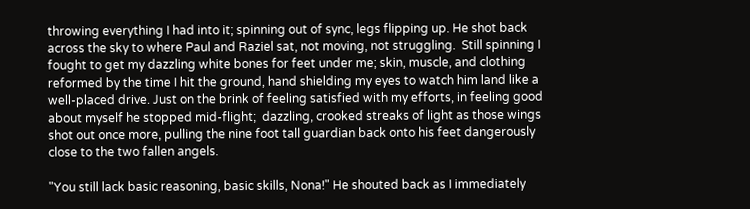throwing everything I had into it; spinning out of sync, legs flipping up. He shot back across the sky to where Paul and Raziel sat, not moving, not struggling.  Still spinning I fought to get my dazzling white bones for feet under me; skin, muscle, and clothing reformed by the time I hit the ground, hand shielding my eyes to watch him land like a well-placed drive. Just on the brink of feeling satisfied with my efforts, in feeling good about myself he stopped mid-flight;  dazzling, crooked streaks of light as those wings shot out once more, pulling the nine foot tall guardian back onto his feet dangerously close to the two fallen angels.

"You still lack basic reasoning, basic skills, Nona!" He shouted back as I immediately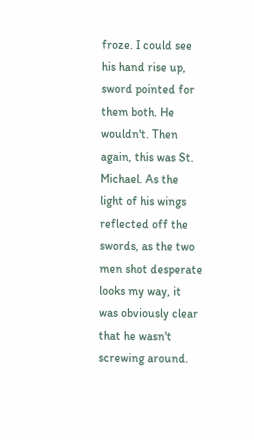froze. I could see his hand rise up, sword pointed for them both. He wouldn't. Then again, this was St. Michael. As the light of his wings reflected off the swords, as the two men shot desperate looks my way, it was obviously clear that he wasn't screwing around.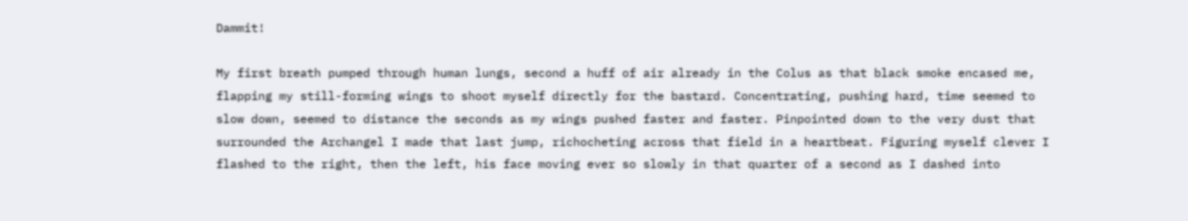Dammit!

My first breath pumped through human lungs, second a huff of air already in the Colus as that black smoke encased me, flapping my still-forming wings to shoot myself directly for the bastard. Concentrating, pushing hard, time seemed to slow down, seemed to distance the seconds as my wings pushed faster and faster. Pinpointed down to the very dust that surrounded the Archangel I made that last jump, richocheting across that field in a heartbeat. Figuring myself clever I flashed to the right, then the left, his face moving ever so slowly in that quarter of a second as I dashed into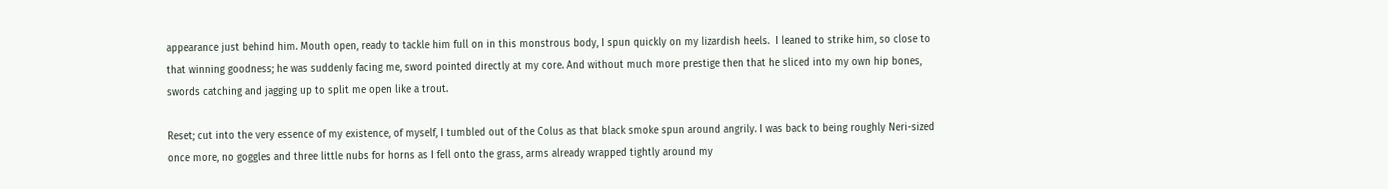appearance just behind him. Mouth open, ready to tackle him full on in this monstrous body, I spun quickly on my lizardish heels.  I leaned to strike him, so close to that winning goodness; he was suddenly facing me, sword pointed directly at my core. And without much more prestige then that he sliced into my own hip bones, swords catching and jagging up to split me open like a trout.

Reset; cut into the very essence of my existence, of myself, I tumbled out of the Colus as that black smoke spun around angrily. I was back to being roughly Neri-sized once more, no goggles and three little nubs for horns as I fell onto the grass, arms already wrapped tightly around my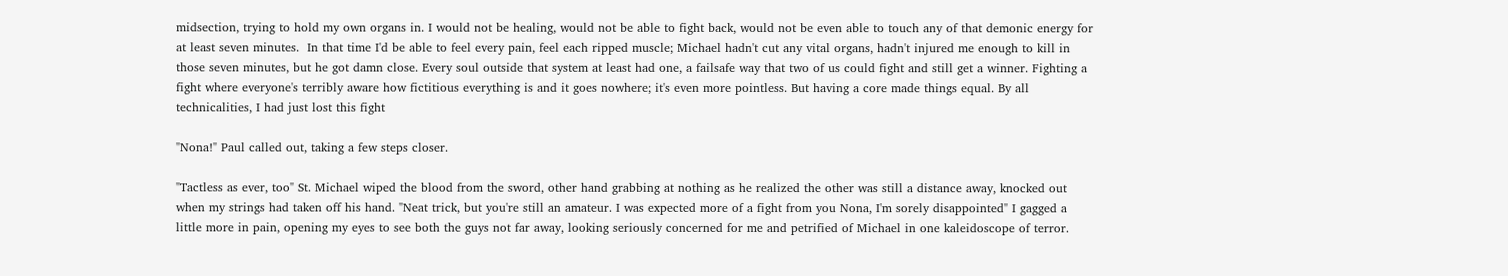midsection, trying to hold my own organs in. I would not be healing, would not be able to fight back, would not be even able to touch any of that demonic energy for at least seven minutes.  In that time I'd be able to feel every pain, feel each ripped muscle; Michael hadn't cut any vital organs, hadn't injured me enough to kill in those seven minutes, but he got damn close. Every soul outside that system at least had one, a failsafe way that two of us could fight and still get a winner. Fighting a fight where everyone's terribly aware how fictitious everything is and it goes nowhere; it's even more pointless. But having a core made things equal. By all technicalities, I had just lost this fight

"Nona!" Paul called out, taking a few steps closer.

"Tactless as ever, too" St. Michael wiped the blood from the sword, other hand grabbing at nothing as he realized the other was still a distance away, knocked out when my strings had taken off his hand. "Neat trick, but you're still an amateur. I was expected more of a fight from you Nona, I'm sorely disappointed" I gagged a little more in pain, opening my eyes to see both the guys not far away, looking seriously concerned for me and petrified of Michael in one kaleidoscope of terror.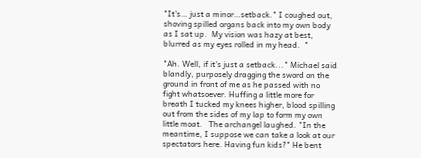"It's… just a minor…setback." I coughed out, shoving spilled organs back into my own body as I sat up.  My vision was hazy at best, blurred as my eyes rolled in my head.  "

"Ah. Well, if it's just a setback..." Michael said blandly, purposely dragging the sword on the ground in front of me as he passed with no fight whatsoever. Huffing a little more for breath I tucked my knees higher, blood spilling out from the sides of my lap to form my own little moat.   The archangel laughed. "In the meantime, I suppose we can take a look at our spectators here. Having fun kids?" He bent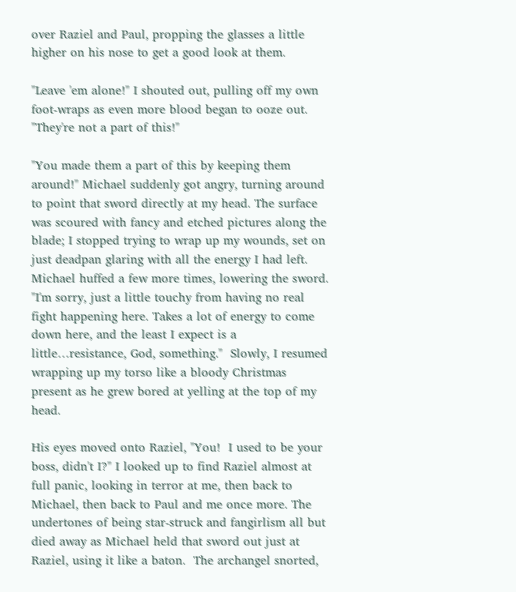over Raziel and Paul, propping the glasses a little higher on his nose to get a good look at them.

"Leave 'em alone!" I shouted out, pulling off my own foot-wraps as even more blood began to ooze out. "They're not a part of this!"

"You made them a part of this by keeping them around!" Michael suddenly got angry, turning around to point that sword directly at my head. The surface was scoured with fancy and etched pictures along the blade; I stopped trying to wrap up my wounds, set on just deadpan glaring with all the energy I had left. Michael huffed a few more times, lowering the sword. "I'm sorry, just a little touchy from having no real fight happening here. Takes a lot of energy to come down here, and the least I expect is a little…resistance, God, something."  Slowly, I resumed wrapping up my torso like a bloody Christmas present as he grew bored at yelling at the top of my head.

His eyes moved onto Raziel, "You!  I used to be your boss, didn't I?" I looked up to find Raziel almost at full panic, looking in terror at me, then back to Michael, then back to Paul and me once more. The undertones of being star-struck and fangirlism all but died away as Michael held that sword out just at Raziel, using it like a baton.  The archangel snorted,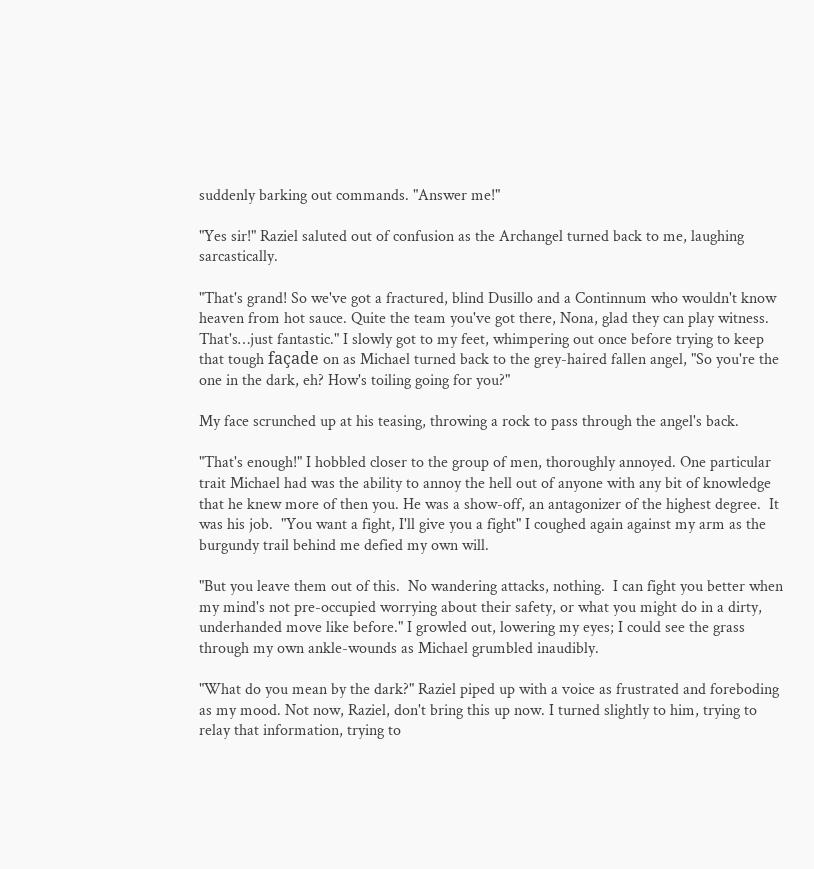suddenly barking out commands. "Answer me!"

"Yes sir!" Raziel saluted out of confusion as the Archangel turned back to me, laughing sarcastically.

"That's grand! So we've got a fractured, blind Dusillo and a Continnum who wouldn't know heaven from hot sauce. Quite the team you've got there, Nona, glad they can play witness. That's…just fantastic." I slowly got to my feet, whimpering out once before trying to keep that tough façade on as Michael turned back to the grey-haired fallen angel, "So you're the one in the dark, eh? How's toiling going for you?"

My face scrunched up at his teasing, throwing a rock to pass through the angel's back.

"That's enough!" I hobbled closer to the group of men, thoroughly annoyed. One particular trait Michael had was the ability to annoy the hell out of anyone with any bit of knowledge that he knew more of then you. He was a show-off, an antagonizer of the highest degree.  It was his job.  "You want a fight, I'll give you a fight" I coughed again against my arm as the burgundy trail behind me defied my own will.

"But you leave them out of this.  No wandering attacks, nothing.  I can fight you better when my mind's not pre-occupied worrying about their safety, or what you might do in a dirty, underhanded move like before." I growled out, lowering my eyes; I could see the grass through my own ankle-wounds as Michael grumbled inaudibly.

"What do you mean by the dark?" Raziel piped up with a voice as frustrated and foreboding as my mood. Not now, Raziel, don't bring this up now. I turned slightly to him, trying to relay that information, trying to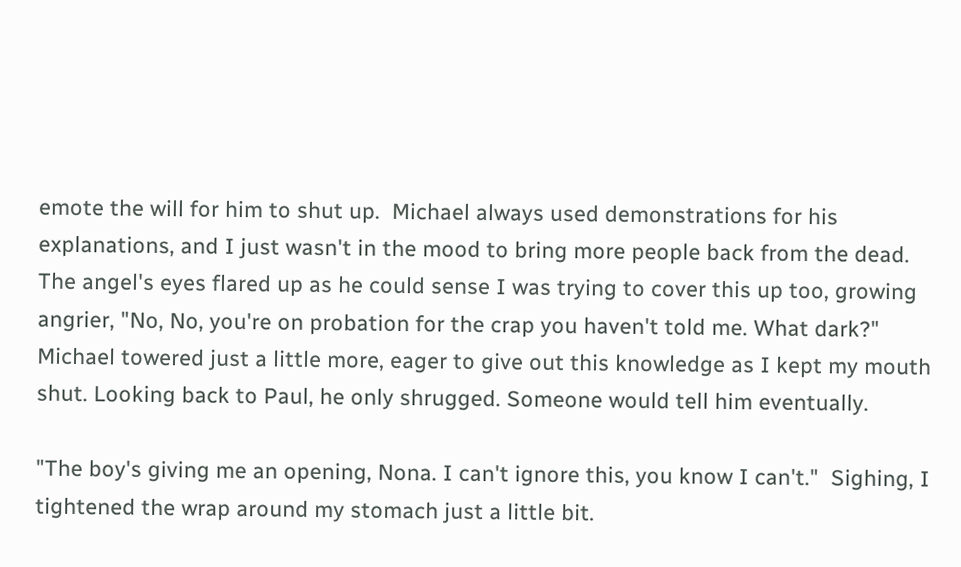emote the will for him to shut up.  Michael always used demonstrations for his explanations, and I just wasn't in the mood to bring more people back from the dead. The angel's eyes flared up as he could sense I was trying to cover this up too, growing angrier, "No, No, you're on probation for the crap you haven't told me. What dark?"  Michael towered just a little more, eager to give out this knowledge as I kept my mouth shut. Looking back to Paul, he only shrugged. Someone would tell him eventually.

"The boy's giving me an opening, Nona. I can't ignore this, you know I can't."  Sighing, I tightened the wrap around my stomach just a little bit.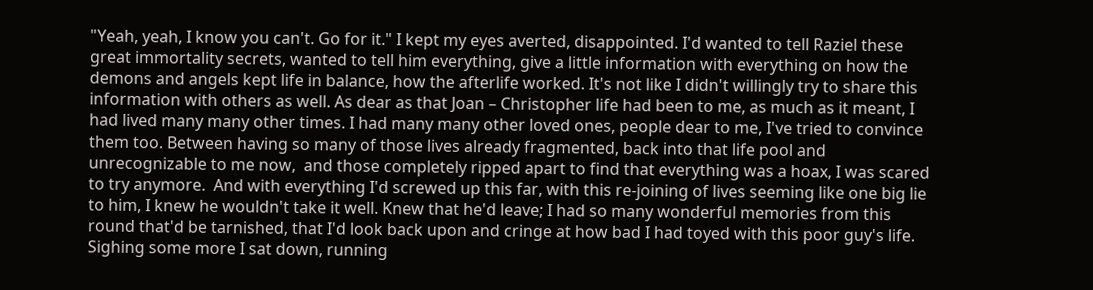"Yeah, yeah, I know you can't. Go for it." I kept my eyes averted, disappointed. I'd wanted to tell Raziel these great immortality secrets, wanted to tell him everything, give a little information with everything on how the demons and angels kept life in balance, how the afterlife worked. It's not like I didn't willingly try to share this information with others as well. As dear as that Joan – Christopher life had been to me, as much as it meant, I had lived many many other times. I had many many other loved ones, people dear to me, I've tried to convince them too. Between having so many of those lives already fragmented, back into that life pool and unrecognizable to me now,  and those completely ripped apart to find that everything was a hoax, I was scared to try anymore.  And with everything I'd screwed up this far, with this re-joining of lives seeming like one big lie to him, I knew he wouldn't take it well. Knew that he'd leave; I had so many wonderful memories from this round that'd be tarnished, that I'd look back upon and cringe at how bad I had toyed with this poor guy's life.  Sighing some more I sat down, running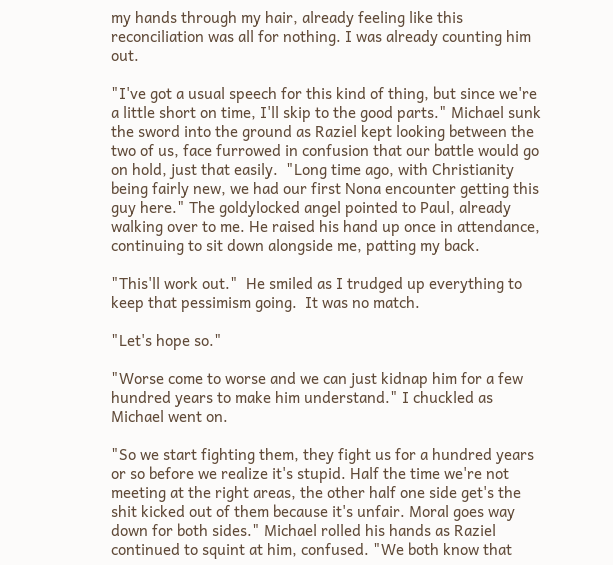my hands through my hair, already feeling like this reconciliation was all for nothing. I was already counting him out.

"I've got a usual speech for this kind of thing, but since we're a little short on time, I'll skip to the good parts." Michael sunk the sword into the ground as Raziel kept looking between the two of us, face furrowed in confusion that our battle would go on hold, just that easily.  "Long time ago, with Christianity being fairly new, we had our first Nona encounter getting this guy here." The goldylocked angel pointed to Paul, already walking over to me. He raised his hand up once in attendance, continuing to sit down alongside me, patting my back.

"This'll work out."  He smiled as I trudged up everything to keep that pessimism going.  It was no match.

"Let's hope so."

"Worse come to worse and we can just kidnap him for a few hundred years to make him understand." I chuckled as Michael went on.

"So we start fighting them, they fight us for a hundred years or so before we realize it's stupid. Half the time we're not meeting at the right areas, the other half one side get's the shit kicked out of them because it's unfair. Moral goes way down for both sides." Michael rolled his hands as Raziel continued to squint at him, confused. "We both know that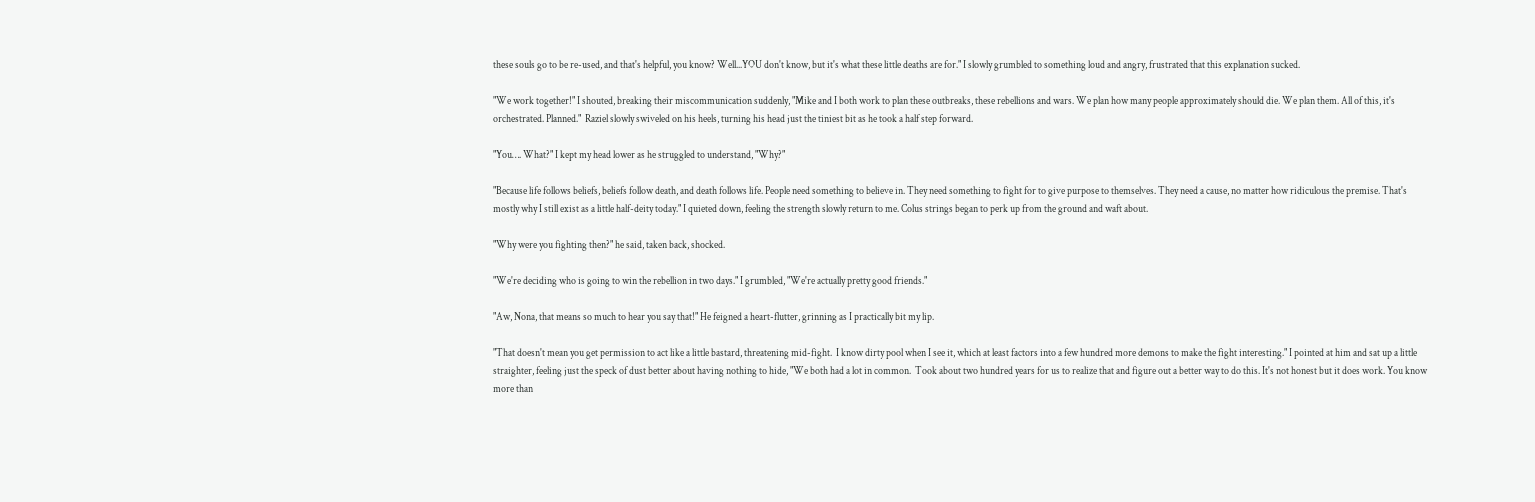these souls go to be re-used, and that's helpful, you know? Well...YOU don't know, but it's what these little deaths are for." I slowly grumbled to something loud and angry, frustrated that this explanation sucked.

"We work together!" I shouted, breaking their miscommunication suddenly, "Mike and I both work to plan these outbreaks, these rebellions and wars. We plan how many people approximately should die. We plan them. All of this, it's orchestrated. Planned."  Raziel slowly swiveled on his heels, turning his head just the tiniest bit as he took a half step forward.

"You…. What?" I kept my head lower as he struggled to understand, "Why?"

"Because life follows beliefs, beliefs follow death, and death follows life. People need something to believe in. They need something to fight for to give purpose to themselves. They need a cause, no matter how ridiculous the premise. That's mostly why I still exist as a little half-deity today." I quieted down, feeling the strength slowly return to me. Colus strings began to perk up from the ground and waft about.

"Why were you fighting then?" he said, taken back, shocked.

"We're deciding who is going to win the rebellion in two days." I grumbled, "We're actually pretty good friends."

"Aw, Nona, that means so much to hear you say that!" He feigned a heart-flutter, grinning as I practically bit my lip.

"That doesn't mean you get permission to act like a little bastard, threatening mid-fight.  I know dirty pool when I see it, which at least factors into a few hundred more demons to make the fight interesting." I pointed at him and sat up a little straighter, feeling just the speck of dust better about having nothing to hide, "We both had a lot in common.  Took about two hundred years for us to realize that and figure out a better way to do this. It's not honest but it does work. You know more than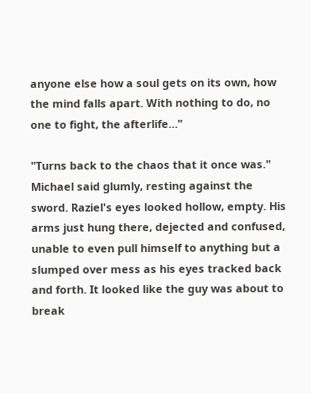anyone else how a soul gets on its own, how the mind falls apart. With nothing to do, no one to fight, the afterlife…"

"Turns back to the chaos that it once was." Michael said glumly, resting against the sword. Raziel's eyes looked hollow, empty. His arms just hung there, dejected and confused, unable to even pull himself to anything but a slumped over mess as his eyes tracked back and forth. It looked like the guy was about to break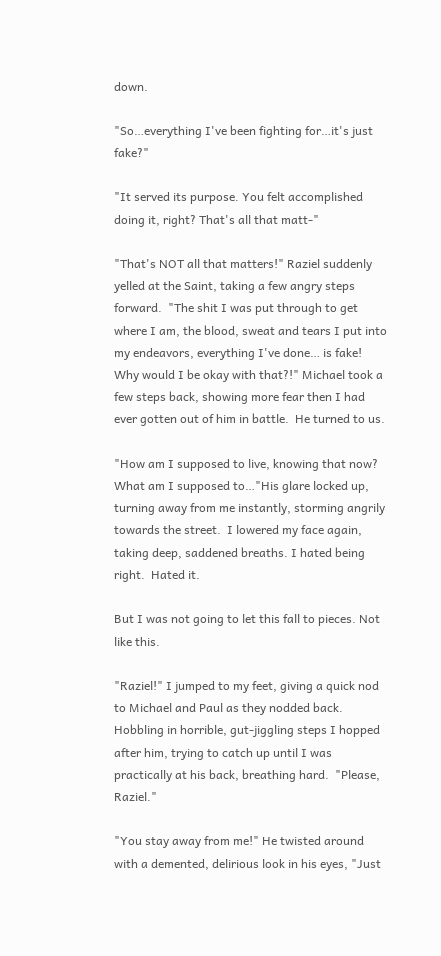down.

"So…everything I've been fighting for…it's just fake?"

"It served its purpose. You felt accomplished doing it, right? That's all that matt-"

"That's NOT all that matters!" Raziel suddenly yelled at the Saint, taking a few angry steps forward.  "The shit I was put through to get where I am, the blood, sweat and tears I put into my endeavors, everything I've done… is fake! Why would I be okay with that?!" Michael took a few steps back, showing more fear then I had ever gotten out of him in battle.  He turned to us.

"How am I supposed to live, knowing that now? What am I supposed to…"His glare locked up, turning away from me instantly, storming angrily towards the street.  I lowered my face again, taking deep, saddened breaths. I hated being right.  Hated it.

But I was not going to let this fall to pieces. Not like this.

"Raziel!" I jumped to my feet, giving a quick nod to Michael and Paul as they nodded back. Hobbling in horrible, gut-jiggling steps I hopped after him, trying to catch up until I was practically at his back, breathing hard.  "Please, Raziel."

"You stay away from me!" He twisted around with a demented, delirious look in his eyes, "Just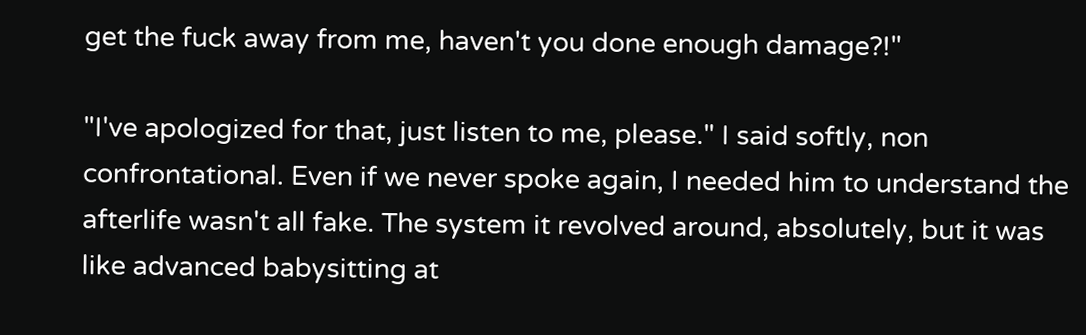get the fuck away from me, haven't you done enough damage?!"

"I've apologized for that, just listen to me, please." I said softly, non confrontational. Even if we never spoke again, I needed him to understand the afterlife wasn't all fake. The system it revolved around, absolutely, but it was like advanced babysitting at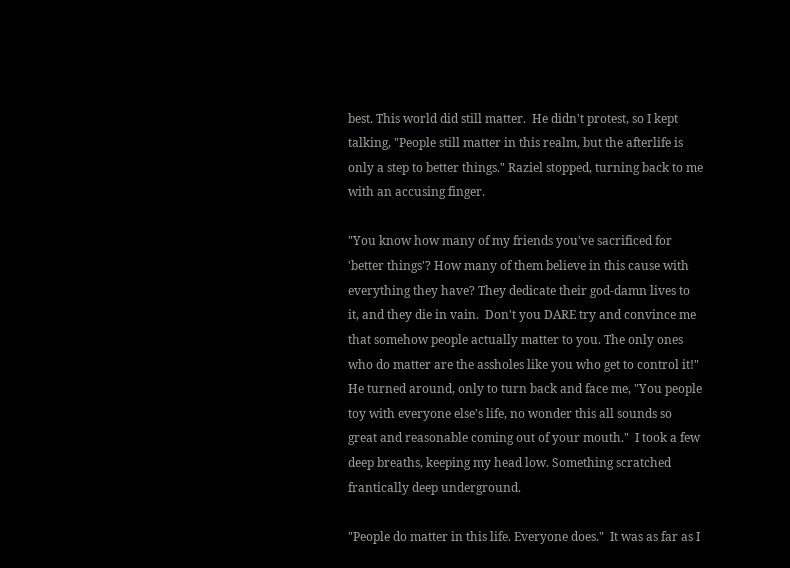best. This world did still matter.  He didn't protest, so I kept talking, "People still matter in this realm, but the afterlife is only a step to better things." Raziel stopped, turning back to me with an accusing finger.

"You know how many of my friends you've sacrificed for 'better things'? How many of them believe in this cause with everything they have? They dedicate their god-damn lives to it, and they die in vain.  Don't you DARE try and convince me that somehow people actually matter to you. The only ones who do matter are the assholes like you who get to control it!"  He turned around, only to turn back and face me, "You people toy with everyone else's life, no wonder this all sounds so great and reasonable coming out of your mouth."  I took a few deep breaths, keeping my head low. Something scratched frantically deep underground.

"People do matter in this life. Everyone does."  It was as far as I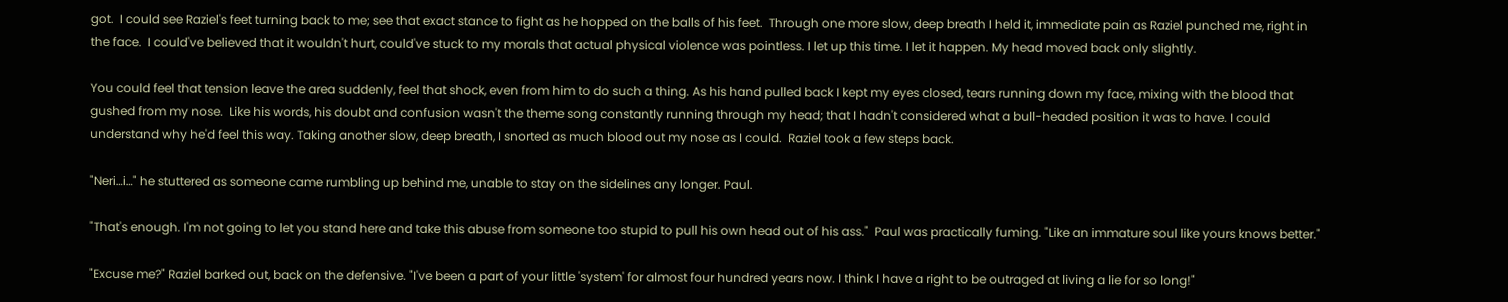got.  I could see Raziel's feet turning back to me; see that exact stance to fight as he hopped on the balls of his feet.  Through one more slow, deep breath I held it, immediate pain as Raziel punched me, right in the face.  I could've believed that it wouldn't hurt, could've stuck to my morals that actual physical violence was pointless. I let up this time. I let it happen. My head moved back only slightly.

You could feel that tension leave the area suddenly, feel that shock, even from him to do such a thing. As his hand pulled back I kept my eyes closed, tears running down my face, mixing with the blood that gushed from my nose.  Like his words, his doubt and confusion wasn't the theme song constantly running through my head; that I hadn't considered what a bull-headed position it was to have. I could understand why he'd feel this way. Taking another slow, deep breath, I snorted as much blood out my nose as I could.  Raziel took a few steps back.

"Neri…i…" he stuttered as someone came rumbling up behind me, unable to stay on the sidelines any longer. Paul.

"That's enough. I'm not going to let you stand here and take this abuse from someone too stupid to pull his own head out of his ass."  Paul was practically fuming. "Like an immature soul like yours knows better."

"Excuse me?" Raziel barked out, back on the defensive. "I've been a part of your little 'system' for almost four hundred years now. I think I have a right to be outraged at living a lie for so long!"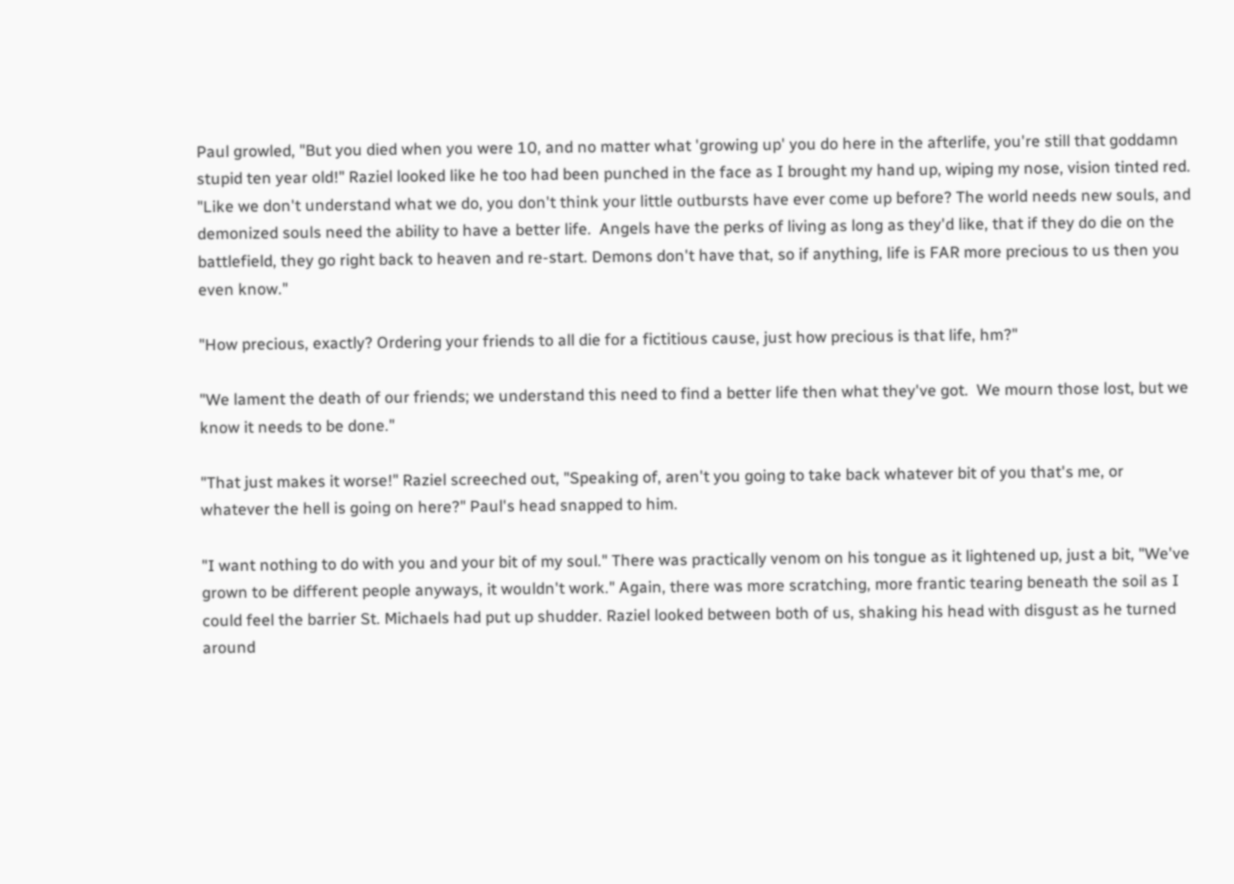Paul growled, "But you died when you were 10, and no matter what 'growing up' you do here in the afterlife, you're still that goddamn stupid ten year old!" Raziel looked like he too had been punched in the face as I brought my hand up, wiping my nose, vision tinted red.  "Like we don't understand what we do, you don't think your little outbursts have ever come up before? The world needs new souls, and demonized souls need the ability to have a better life.  Angels have the perks of living as long as they'd like, that if they do die on the battlefield, they go right back to heaven and re-start. Demons don't have that, so if anything, life is FAR more precious to us then you even know."

"How precious, exactly? Ordering your friends to all die for a fictitious cause, just how precious is that life, hm?"

"We lament the death of our friends; we understand this need to find a better life then what they've got.  We mourn those lost, but we know it needs to be done."

"That just makes it worse!" Raziel screeched out, "Speaking of, aren't you going to take back whatever bit of you that's me, or whatever the hell is going on here?" Paul's head snapped to him.

"I want nothing to do with you and your bit of my soul." There was practically venom on his tongue as it lightened up, just a bit, "We've grown to be different people anyways, it wouldn't work." Again, there was more scratching, more frantic tearing beneath the soil as I could feel the barrier St. Michaels had put up shudder. Raziel looked between both of us, shaking his head with disgust as he turned around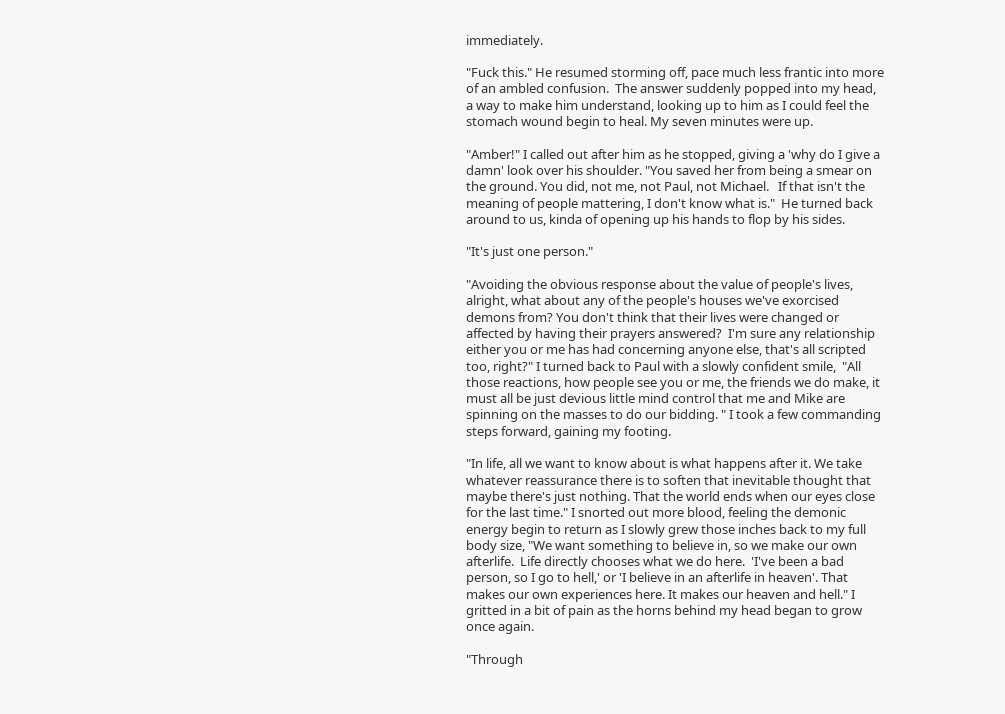immediately.

"Fuck this." He resumed storming off, pace much less frantic into more of an ambled confusion.  The answer suddenly popped into my head, a way to make him understand, looking up to him as I could feel the stomach wound begin to heal. My seven minutes were up.

"Amber!" I called out after him as he stopped, giving a 'why do I give a damn' look over his shoulder. "You saved her from being a smear on the ground. You did, not me, not Paul, not Michael.   If that isn't the meaning of people mattering, I don't know what is."  He turned back around to us, kinda of opening up his hands to flop by his sides.

"It's just one person."

"Avoiding the obvious response about the value of people's lives, alright, what about any of the people's houses we've exorcised demons from? You don't think that their lives were changed or affected by having their prayers answered?  I'm sure any relationship either you or me has had concerning anyone else, that's all scripted too, right?" I turned back to Paul with a slowly confident smile,  "All those reactions, how people see you or me, the friends we do make, it must all be just devious little mind control that me and Mike are spinning on the masses to do our bidding. " I took a few commanding steps forward, gaining my footing.

"In life, all we want to know about is what happens after it. We take whatever reassurance there is to soften that inevitable thought that maybe there's just nothing. That the world ends when our eyes close for the last time." I snorted out more blood, feeling the demonic energy begin to return as I slowly grew those inches back to my full body size, "We want something to believe in, so we make our own afterlife.  Life directly chooses what we do here.  'I've been a bad person, so I go to hell,' or 'I believe in an afterlife in heaven'. That makes our own experiences here. It makes our heaven and hell." I gritted in a bit of pain as the horns behind my head began to grow once again.

"Through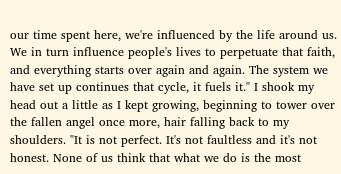our time spent here, we're influenced by the life around us. We in turn influence people's lives to perpetuate that faith, and everything starts over again and again. The system we have set up continues that cycle, it fuels it." I shook my head out a little as I kept growing, beginning to tower over the fallen angel once more, hair falling back to my shoulders. "It is not perfect. It's not faultless and it's not honest. None of us think that what we do is the most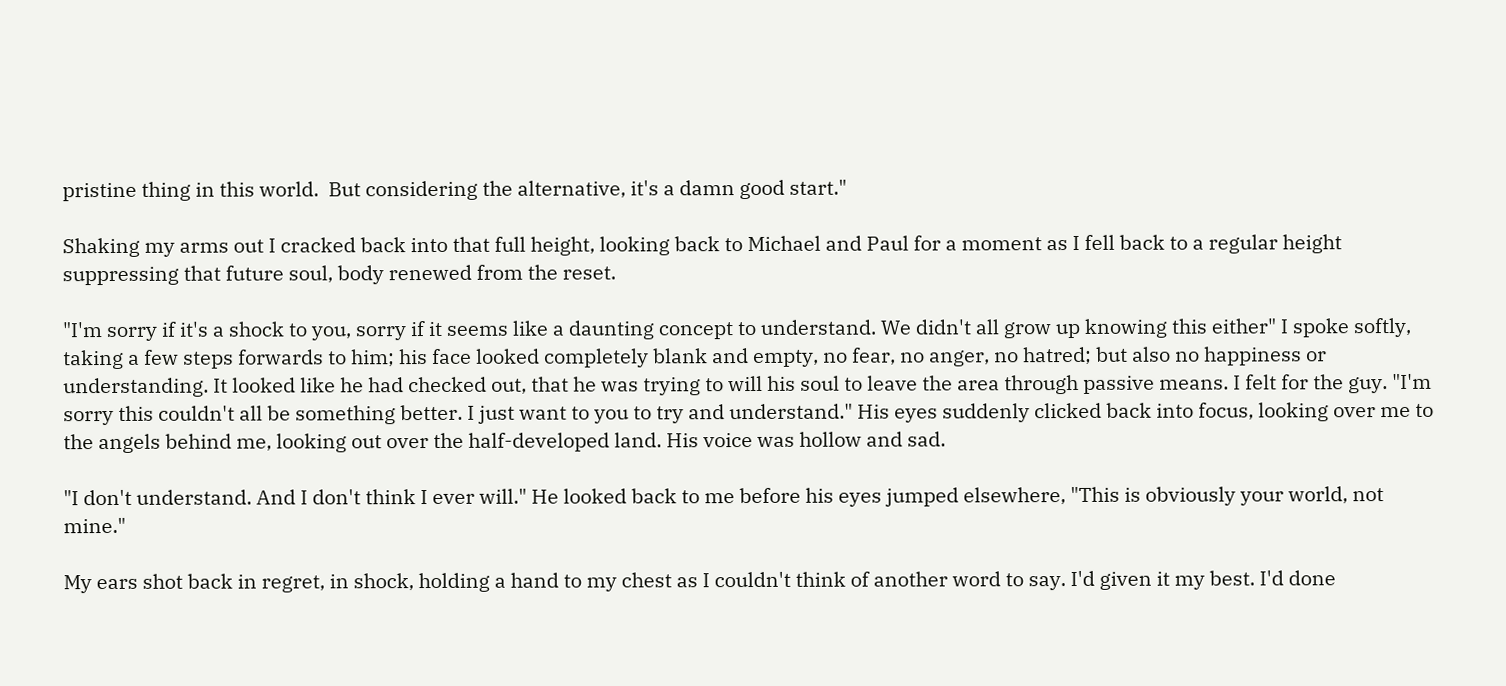pristine thing in this world.  But considering the alternative, it's a damn good start."

Shaking my arms out I cracked back into that full height, looking back to Michael and Paul for a moment as I fell back to a regular height suppressing that future soul, body renewed from the reset.

"I'm sorry if it's a shock to you, sorry if it seems like a daunting concept to understand. We didn't all grow up knowing this either" I spoke softly, taking a few steps forwards to him; his face looked completely blank and empty, no fear, no anger, no hatred; but also no happiness or understanding. It looked like he had checked out, that he was trying to will his soul to leave the area through passive means. I felt for the guy. "I'm sorry this couldn't all be something better. I just want to you to try and understand." His eyes suddenly clicked back into focus, looking over me to the angels behind me, looking out over the half-developed land. His voice was hollow and sad.

"I don't understand. And I don't think I ever will." He looked back to me before his eyes jumped elsewhere, "This is obviously your world, not mine."

My ears shot back in regret, in shock, holding a hand to my chest as I couldn't think of another word to say. I'd given it my best. I'd done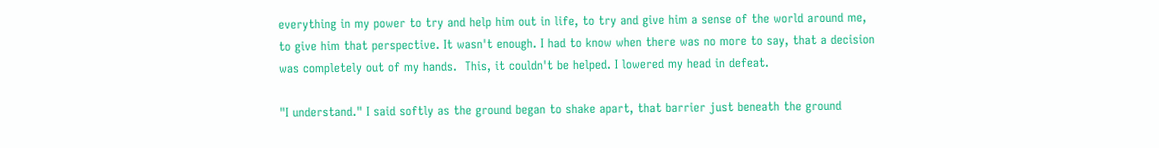everything in my power to try and help him out in life, to try and give him a sense of the world around me, to give him that perspective. It wasn't enough. I had to know when there was no more to say, that a decision was completely out of my hands.  This, it couldn't be helped. I lowered my head in defeat.

"I understand." I said softly as the ground began to shake apart, that barrier just beneath the ground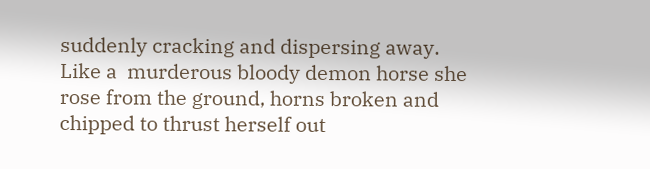suddenly cracking and dispersing away.  Like a  murderous bloody demon horse she rose from the ground, horns broken and chipped to thrust herself out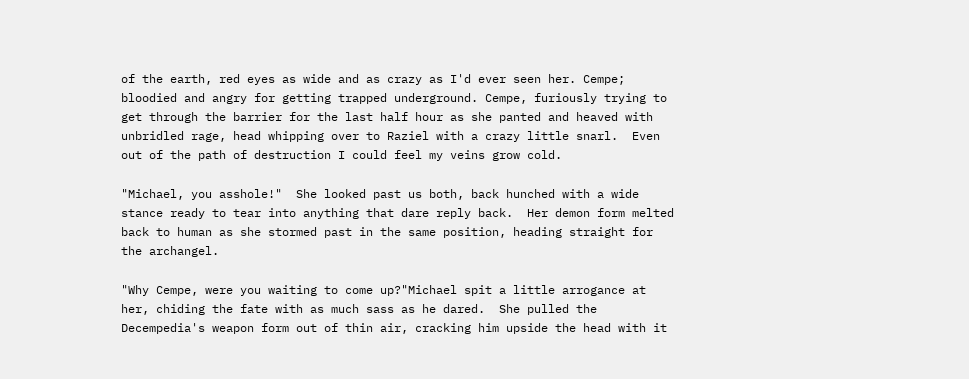of the earth, red eyes as wide and as crazy as I'd ever seen her. Cempe; bloodied and angry for getting trapped underground. Cempe, furiously trying to get through the barrier for the last half hour as she panted and heaved with unbridled rage, head whipping over to Raziel with a crazy little snarl.  Even out of the path of destruction I could feel my veins grow cold.

"Michael, you asshole!"  She looked past us both, back hunched with a wide stance ready to tear into anything that dare reply back.  Her demon form melted back to human as she stormed past in the same position, heading straight for the archangel.

"Why Cempe, were you waiting to come up?"Michael spit a little arrogance at her, chiding the fate with as much sass as he dared.  She pulled the Decempedia's weapon form out of thin air, cracking him upside the head with it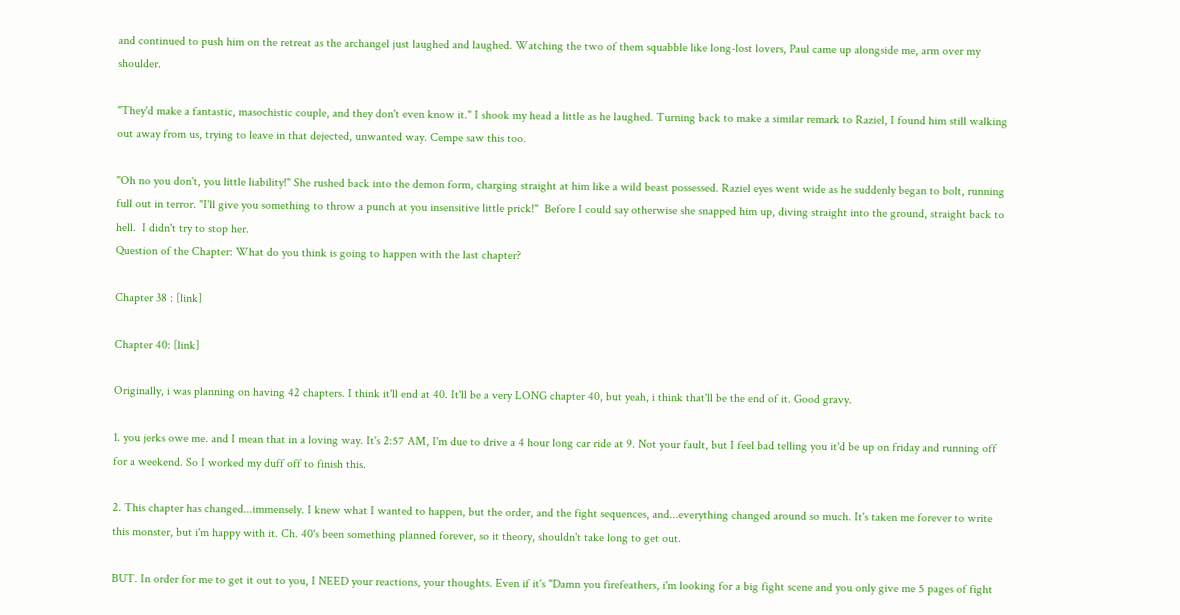and continued to push him on the retreat as the archangel just laughed and laughed. Watching the two of them squabble like long-lost lovers, Paul came up alongside me, arm over my shoulder.

"They'd make a fantastic, masochistic couple, and they don't even know it." I shook my head a little as he laughed. Turning back to make a similar remark to Raziel, I found him still walking out away from us, trying to leave in that dejected, unwanted way. Cempe saw this too.

"Oh no you don't, you little liability!" She rushed back into the demon form, charging straight at him like a wild beast possessed. Raziel eyes went wide as he suddenly began to bolt, running full out in terror. "I'll give you something to throw a punch at you insensitive little prick!"  Before I could say otherwise she snapped him up, diving straight into the ground, straight back to hell.  I didn't try to stop her.
Question of the Chapter: What do you think is going to happen with the last chapter?

Chapter 38 : [link]

Chapter 40: [link]

Originally, i was planning on having 42 chapters. I think it'll end at 40. It'll be a very LONG chapter 40, but yeah, i think that'll be the end of it. Good gravy.

1. you jerks owe me. and I mean that in a loving way. It's 2:57 AM, I'm due to drive a 4 hour long car ride at 9. Not your fault, but I feel bad telling you it'd be up on friday and running off for a weekend. So I worked my duff off to finish this.

2. This chapter has changed...immensely. I knew what I wanted to happen, but the order, and the fight sequences, and...everything changed around so much. It's taken me forever to write this monster, but i'm happy with it. Ch. 40's been something planned forever, so it theory, shouldn't take long to get out.

BUT. In order for me to get it out to you, I NEED your reactions, your thoughts. Even if it's "Damn you firefeathers, i'm looking for a big fight scene and you only give me 5 pages of fight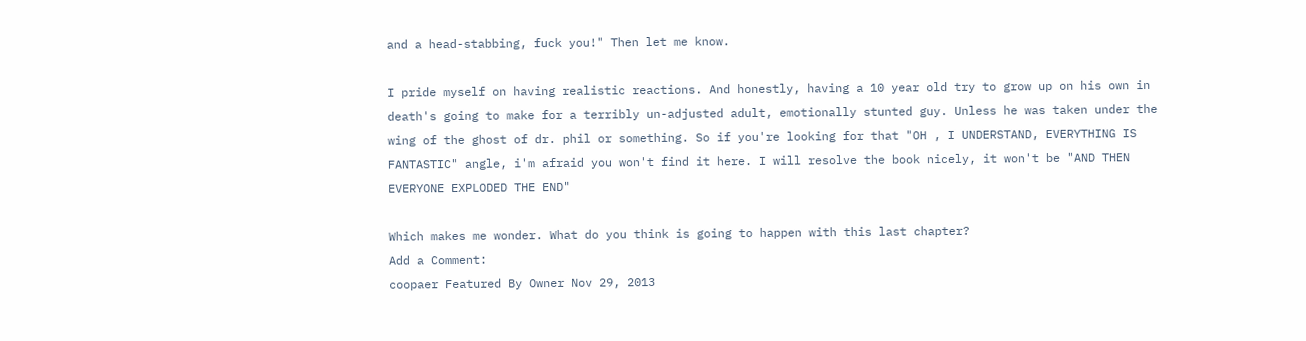and a head-stabbing, fuck you!" Then let me know.

I pride myself on having realistic reactions. And honestly, having a 10 year old try to grow up on his own in death's going to make for a terribly un-adjusted adult, emotionally stunted guy. Unless he was taken under the wing of the ghost of dr. phil or something. So if you're looking for that "OH , I UNDERSTAND, EVERYTHING IS FANTASTIC" angle, i'm afraid you won't find it here. I will resolve the book nicely, it won't be "AND THEN EVERYONE EXPLODED THE END"

Which makes me wonder. What do you think is going to happen with this last chapter?
Add a Comment:
coopaer Featured By Owner Nov 29, 2013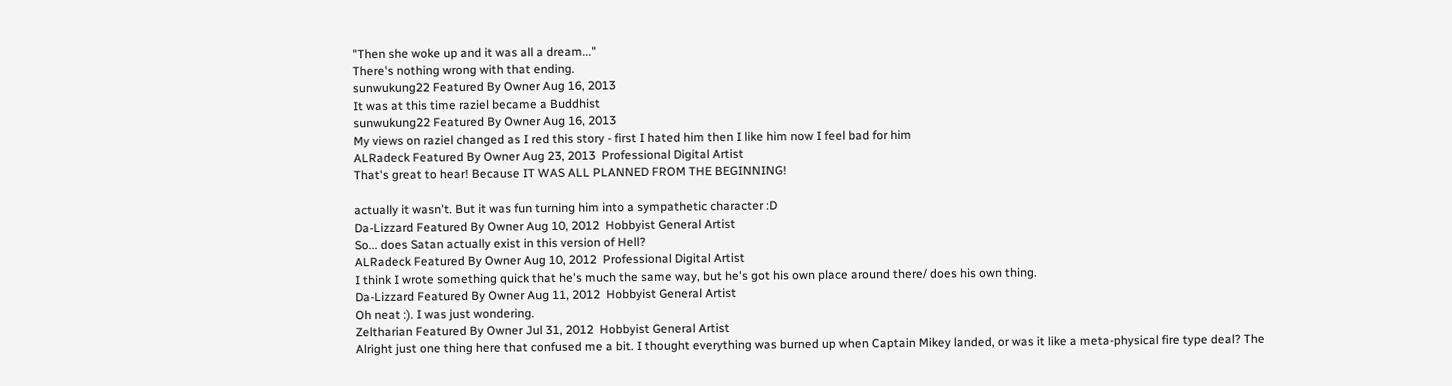"Then she woke up and it was all a dream..."
There's nothing wrong with that ending.
sunwukung22 Featured By Owner Aug 16, 2013
It was at this time raziel became a Buddhist
sunwukung22 Featured By Owner Aug 16, 2013
My views on raziel changed as I red this story - first I hated him then I like him now I feel bad for him
ALRadeck Featured By Owner Aug 23, 2013  Professional Digital Artist
That's great to hear! Because IT WAS ALL PLANNED FROM THE BEGINNING!

actually it wasn't. But it was fun turning him into a sympathetic character :D
Da-Lizzard Featured By Owner Aug 10, 2012  Hobbyist General Artist
So... does Satan actually exist in this version of Hell?
ALRadeck Featured By Owner Aug 10, 2012  Professional Digital Artist
I think I wrote something quick that he's much the same way, but he's got his own place around there/ does his own thing.
Da-Lizzard Featured By Owner Aug 11, 2012  Hobbyist General Artist
Oh neat :). I was just wondering.
Zeltharian Featured By Owner Jul 31, 2012  Hobbyist General Artist
Alright just one thing here that confused me a bit. I thought everything was burned up when Captain Mikey landed, or was it like a meta-physical fire type deal? The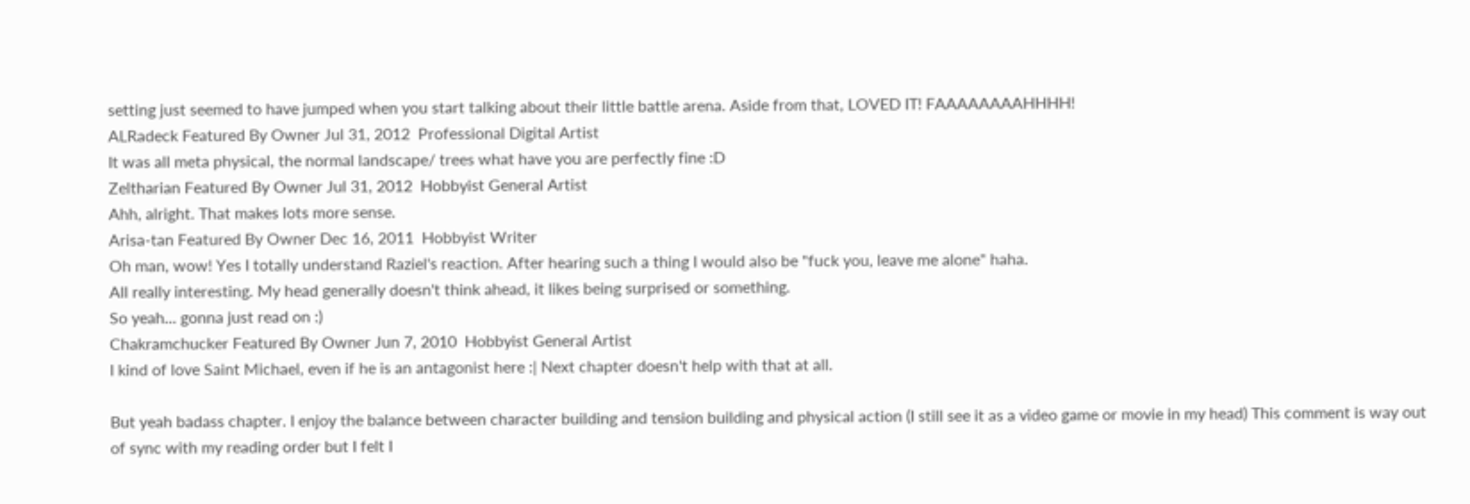setting just seemed to have jumped when you start talking about their little battle arena. Aside from that, LOVED IT! FAAAAAAAAHHHH!
ALRadeck Featured By Owner Jul 31, 2012  Professional Digital Artist
It was all meta physical, the normal landscape/ trees what have you are perfectly fine :D
Zeltharian Featured By Owner Jul 31, 2012  Hobbyist General Artist
Ahh, alright. That makes lots more sense.
Arisa-tan Featured By Owner Dec 16, 2011  Hobbyist Writer
Oh man, wow! Yes I totally understand Raziel's reaction. After hearing such a thing I would also be "fuck you, leave me alone" haha.
All really interesting. My head generally doesn't think ahead, it likes being surprised or something.
So yeah... gonna just read on :)
Chakramchucker Featured By Owner Jun 7, 2010  Hobbyist General Artist
I kind of love Saint Michael, even if he is an antagonist here :| Next chapter doesn't help with that at all.

But yeah badass chapter. I enjoy the balance between character building and tension building and physical action (I still see it as a video game or movie in my head) This comment is way out of sync with my reading order but I felt I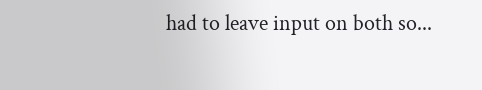had to leave input on both so...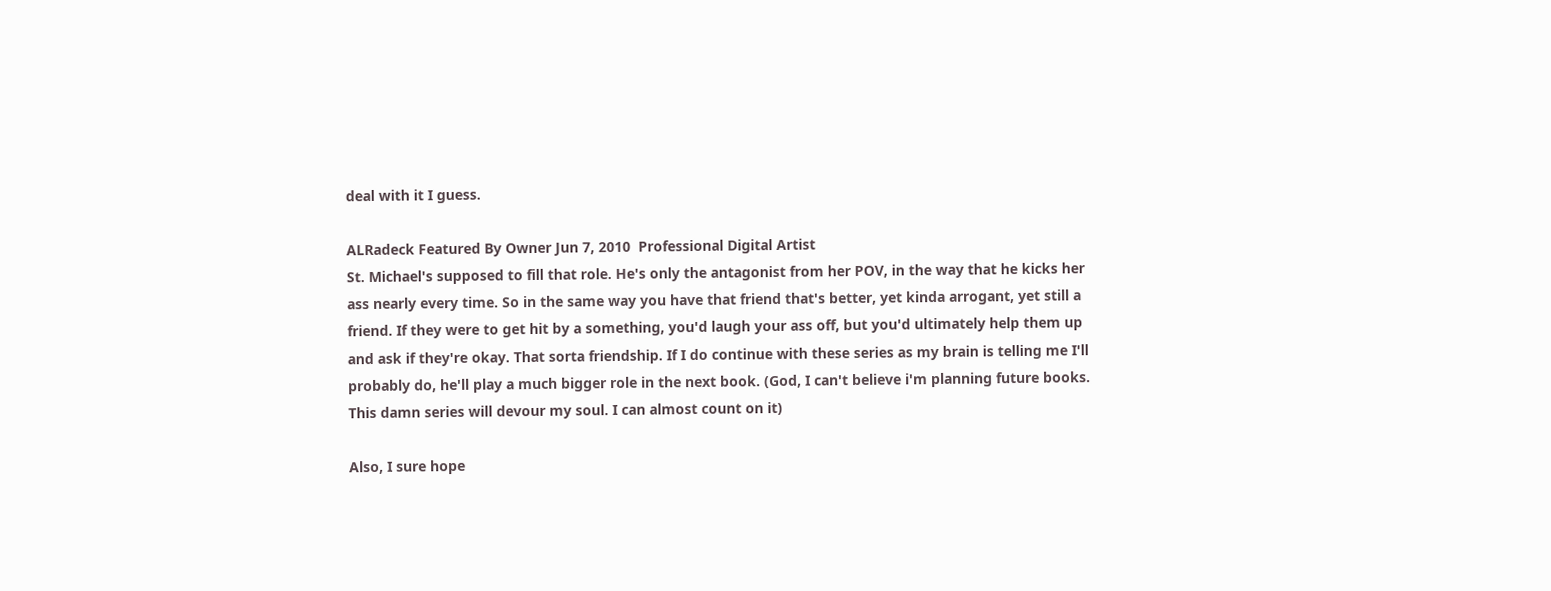deal with it I guess.

ALRadeck Featured By Owner Jun 7, 2010  Professional Digital Artist
St. Michael's supposed to fill that role. He's only the antagonist from her POV, in the way that he kicks her ass nearly every time. So in the same way you have that friend that's better, yet kinda arrogant, yet still a friend. If they were to get hit by a something, you'd laugh your ass off, but you'd ultimately help them up and ask if they're okay. That sorta friendship. If I do continue with these series as my brain is telling me I'll probably do, he'll play a much bigger role in the next book. (God, I can't believe i'm planning future books. This damn series will devour my soul. I can almost count on it)

Also, I sure hope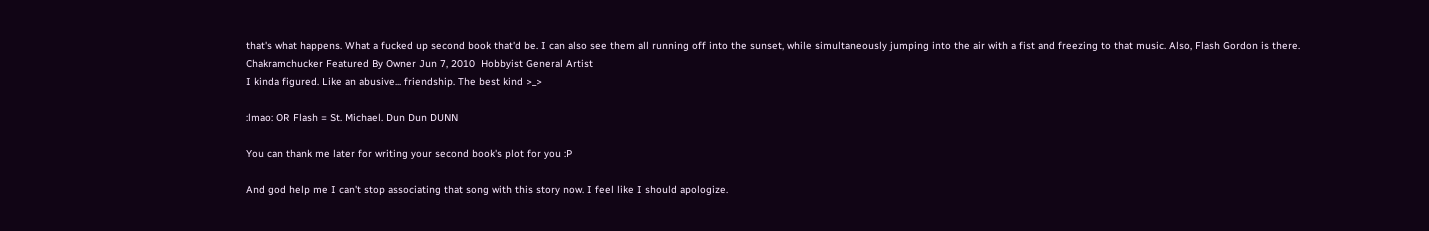that's what happens. What a fucked up second book that'd be. I can also see them all running off into the sunset, while simultaneously jumping into the air with a fist and freezing to that music. Also, Flash Gordon is there.
Chakramchucker Featured By Owner Jun 7, 2010  Hobbyist General Artist
I kinda figured. Like an abusive... friendship. The best kind >_>

:lmao: OR Flash = St. Michael. Dun Dun DUNN

You can thank me later for writing your second book's plot for you :P

And god help me I can't stop associating that song with this story now. I feel like I should apologize.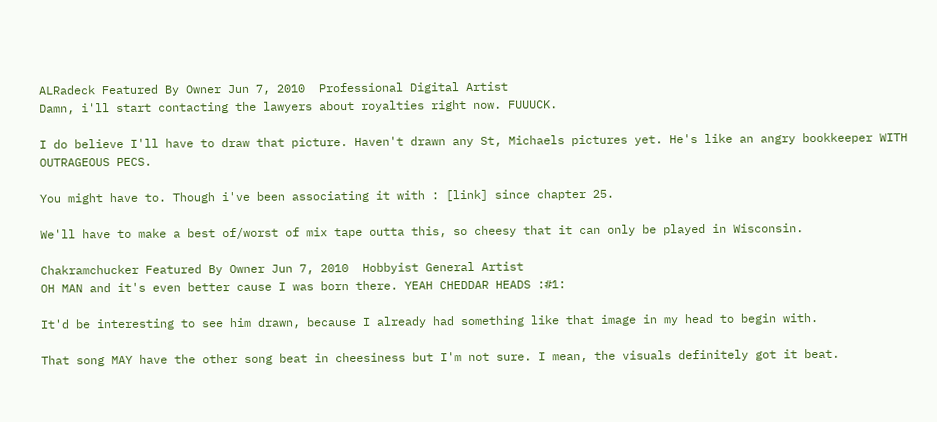ALRadeck Featured By Owner Jun 7, 2010  Professional Digital Artist
Damn, i'll start contacting the lawyers about royalties right now. FUUUCK.

I do believe I'll have to draw that picture. Haven't drawn any St, Michaels pictures yet. He's like an angry bookkeeper WITH OUTRAGEOUS PECS.

You might have to. Though i've been associating it with : [link] since chapter 25.

We'll have to make a best of/worst of mix tape outta this, so cheesy that it can only be played in Wisconsin.

Chakramchucker Featured By Owner Jun 7, 2010  Hobbyist General Artist
OH MAN and it's even better cause I was born there. YEAH CHEDDAR HEADS :#1:

It'd be interesting to see him drawn, because I already had something like that image in my head to begin with.

That song MAY have the other song beat in cheesiness but I'm not sure. I mean, the visuals definitely got it beat.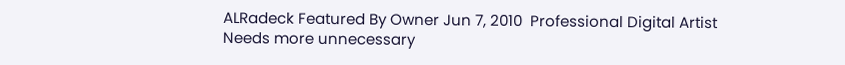ALRadeck Featured By Owner Jun 7, 2010  Professional Digital Artist
Needs more unnecessary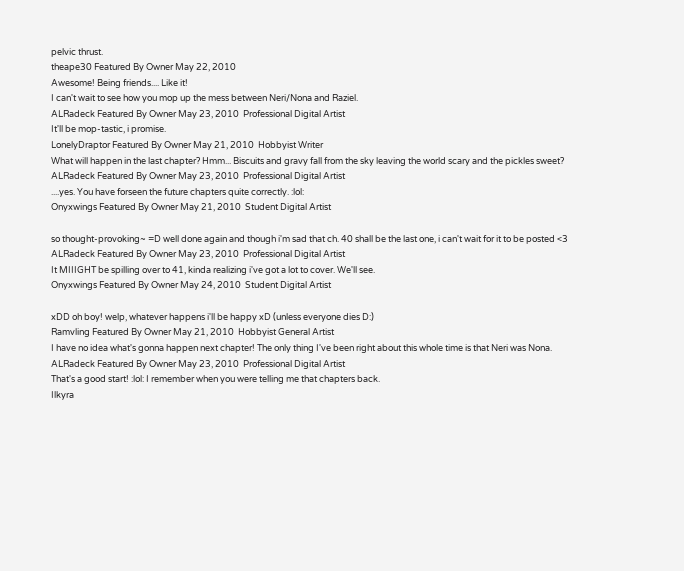pelvic thrust.
theape30 Featured By Owner May 22, 2010
Awesome! Being friends.... Like it!
I can't wait to see how you mop up the mess between Neri/Nona and Raziel.
ALRadeck Featured By Owner May 23, 2010  Professional Digital Artist
It'll be mop-tastic, i promise.
LonelyDraptor Featured By Owner May 21, 2010  Hobbyist Writer
What will happen in the last chapter? Hmm... Biscuits and gravy fall from the sky leaving the world scary and the pickles sweet?
ALRadeck Featured By Owner May 23, 2010  Professional Digital Artist
....yes. You have forseen the future chapters quite correctly. :lol:
Onyxwings Featured By Owner May 21, 2010  Student Digital Artist

so thought-provoking~ =D well done again and though i'm sad that ch. 40 shall be the last one, i can't wait for it to be posted <3
ALRadeck Featured By Owner May 23, 2010  Professional Digital Artist
It MIIIGHT be spilling over to 41, kinda realizing i've got a lot to cover. We'll see.
Onyxwings Featured By Owner May 24, 2010  Student Digital Artist

xDD oh boy! welp, whatever happens i'll be happy xD (unless everyone dies D:)
Ramvling Featured By Owner May 21, 2010  Hobbyist General Artist
I have no idea what's gonna happen next chapter! The only thing I've been right about this whole time is that Neri was Nona.
ALRadeck Featured By Owner May 23, 2010  Professional Digital Artist
That's a good start! :lol: I remember when you were telling me that chapters back.
Ilkyra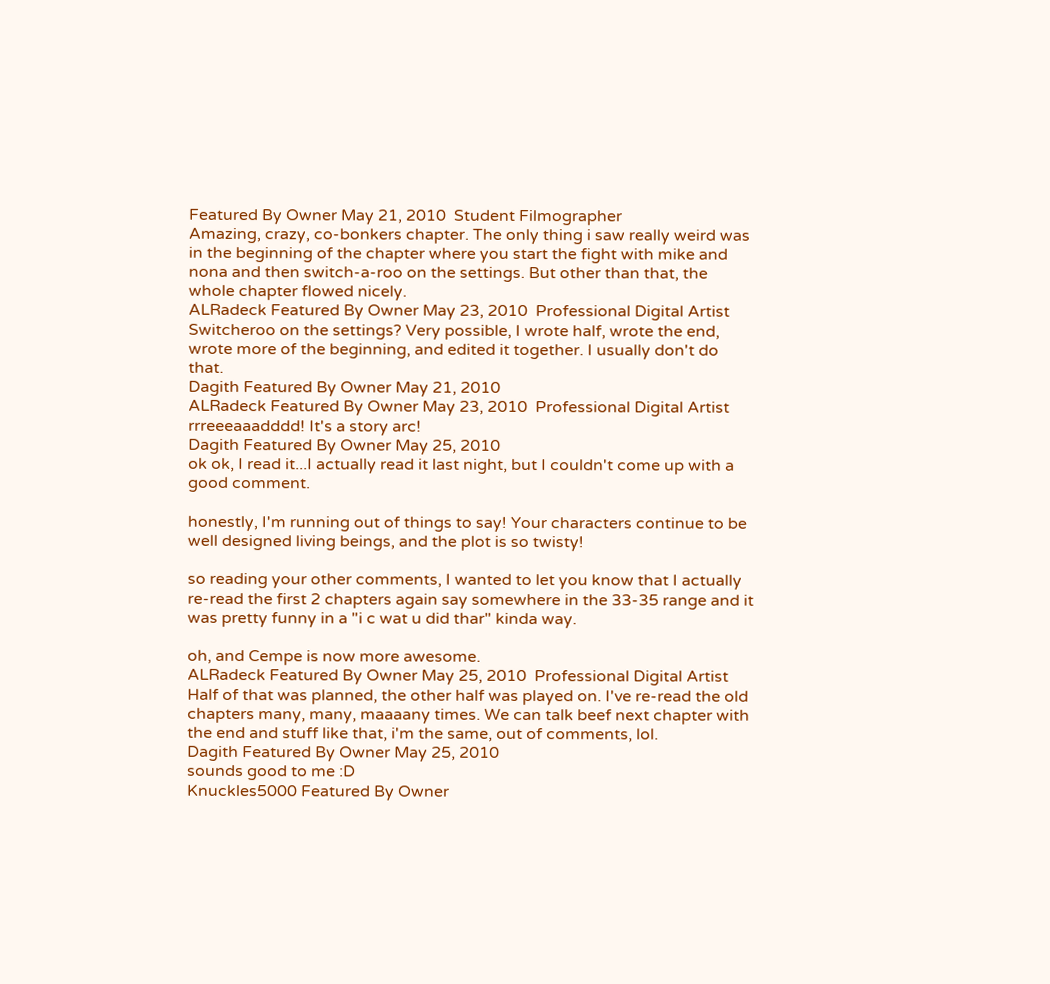Featured By Owner May 21, 2010  Student Filmographer
Amazing, crazy, co-bonkers chapter. The only thing i saw really weird was in the beginning of the chapter where you start the fight with mike and nona and then switch-a-roo on the settings. But other than that, the whole chapter flowed nicely.
ALRadeck Featured By Owner May 23, 2010  Professional Digital Artist
Switcheroo on the settings? Very possible, I wrote half, wrote the end, wrote more of the beginning, and edited it together. I usually don't do that.
Dagith Featured By Owner May 21, 2010
ALRadeck Featured By Owner May 23, 2010  Professional Digital Artist
rrreeeaaadddd! It's a story arc!
Dagith Featured By Owner May 25, 2010
ok ok, I read it...I actually read it last night, but I couldn't come up with a good comment.

honestly, I'm running out of things to say! Your characters continue to be well designed living beings, and the plot is so twisty!

so reading your other comments, I wanted to let you know that I actually re-read the first 2 chapters again say somewhere in the 33-35 range and it was pretty funny in a "i c wat u did thar" kinda way.

oh, and Cempe is now more awesome.
ALRadeck Featured By Owner May 25, 2010  Professional Digital Artist
Half of that was planned, the other half was played on. I've re-read the old chapters many, many, maaaany times. We can talk beef next chapter with the end and stuff like that, i'm the same, out of comments, lol.
Dagith Featured By Owner May 25, 2010
sounds good to me :D
Knuckles5000 Featured By Owner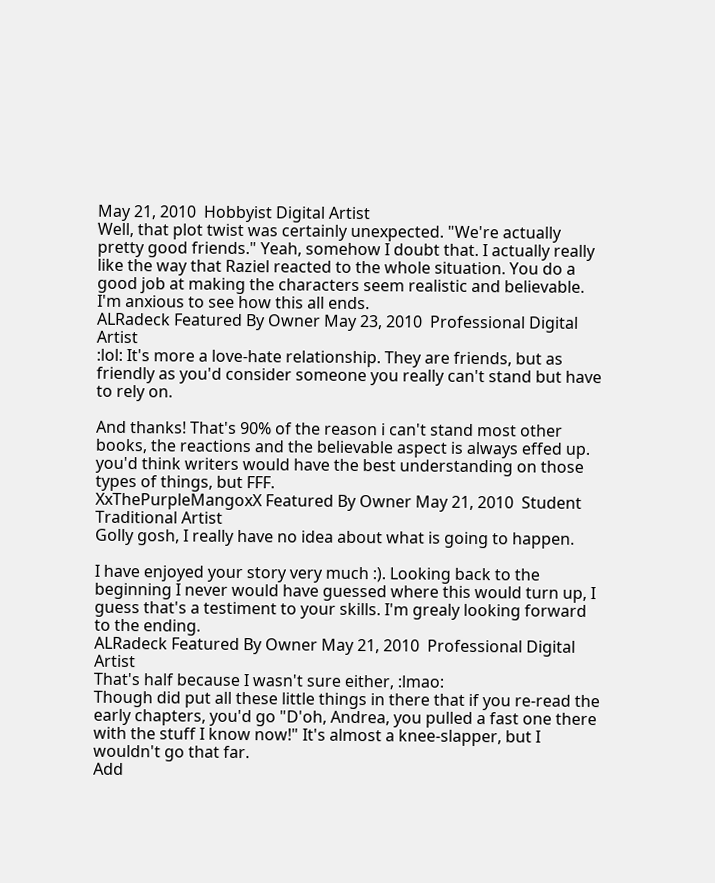May 21, 2010  Hobbyist Digital Artist
Well, that plot twist was certainly unexpected. "We're actually pretty good friends." Yeah, somehow I doubt that. I actually really like the way that Raziel reacted to the whole situation. You do a good job at making the characters seem realistic and believable. I'm anxious to see how this all ends.
ALRadeck Featured By Owner May 23, 2010  Professional Digital Artist
:lol: It's more a love-hate relationship. They are friends, but as friendly as you'd consider someone you really can't stand but have to rely on.

And thanks! That's 90% of the reason i can't stand most other books, the reactions and the believable aspect is always effed up. you'd think writers would have the best understanding on those types of things, but FFF.
XxThePurpleMangoxX Featured By Owner May 21, 2010  Student Traditional Artist
Golly gosh, I really have no idea about what is going to happen.

I have enjoyed your story very much :). Looking back to the beginning I never would have guessed where this would turn up, I guess that's a testiment to your skills. I'm grealy looking forward to the ending.
ALRadeck Featured By Owner May 21, 2010  Professional Digital Artist
That's half because I wasn't sure either, :lmao:
Though did put all these little things in there that if you re-read the early chapters, you'd go "D'oh, Andrea, you pulled a fast one there with the stuff I know now!" It's almost a knee-slapper, but I wouldn't go that far.
Add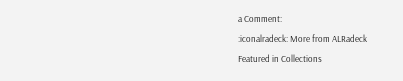a Comment:

:iconalradeck: More from ALRadeck

Featured in Collections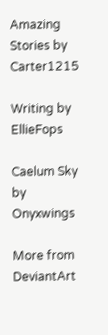Amazing Stories by Carter1215

Writing by EllieFops

Caelum Sky by Onyxwings

More from DeviantArt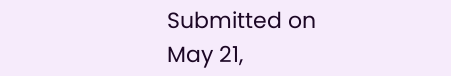Submitted on
May 21,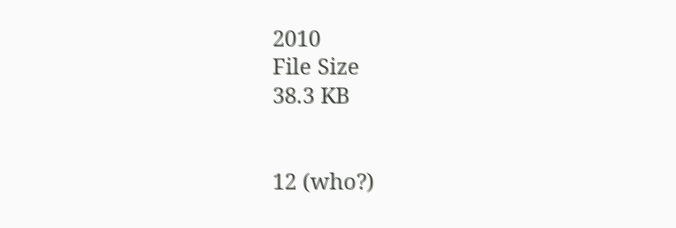2010
File Size
38.3 KB


12 (who?)